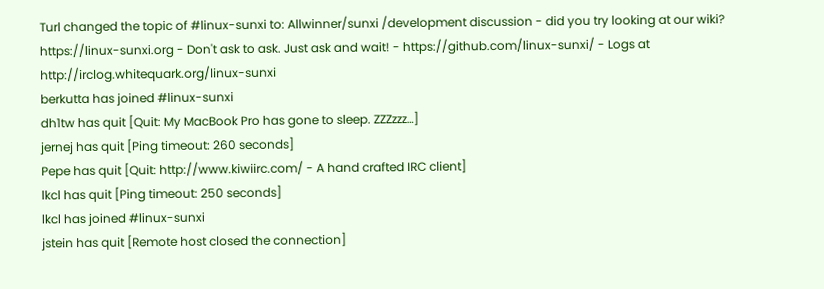Turl changed the topic of #linux-sunxi to: Allwinner/sunxi /development discussion - did you try looking at our wiki? https://linux-sunxi.org - Don't ask to ask. Just ask and wait! - https://github.com/linux-sunxi/ - Logs at http://irclog.whitequark.org/linux-sunxi
berkutta has joined #linux-sunxi
dh1tw has quit [Quit: My MacBook Pro has gone to sleep. ZZZzzz…]
jernej has quit [Ping timeout: 260 seconds]
Pepe has quit [Quit: http://www.kiwiirc.com/ - A hand crafted IRC client]
lkcl has quit [Ping timeout: 250 seconds]
lkcl has joined #linux-sunxi
jstein has quit [Remote host closed the connection]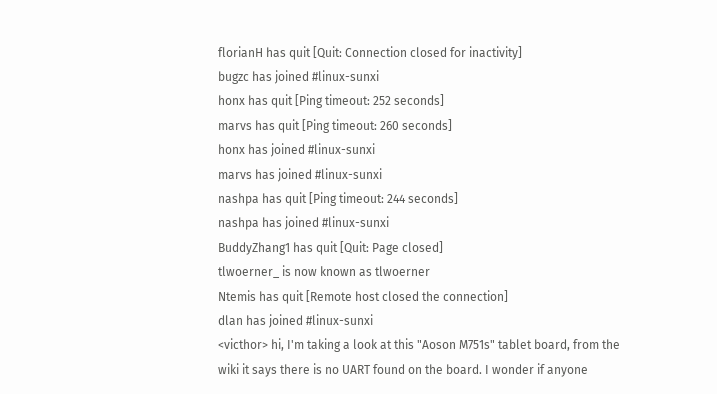florianH has quit [Quit: Connection closed for inactivity]
bugzc has joined #linux-sunxi
honx has quit [Ping timeout: 252 seconds]
marvs has quit [Ping timeout: 260 seconds]
honx has joined #linux-sunxi
marvs has joined #linux-sunxi
nashpa has quit [Ping timeout: 244 seconds]
nashpa has joined #linux-sunxi
BuddyZhang1 has quit [Quit: Page closed]
tlwoerner_ is now known as tlwoerner
Ntemis has quit [Remote host closed the connection]
dlan has joined #linux-sunxi
<victhor> hi, I'm taking a look at this "Aoson M751s" tablet board, from the wiki it says there is no UART found on the board. I wonder if anyone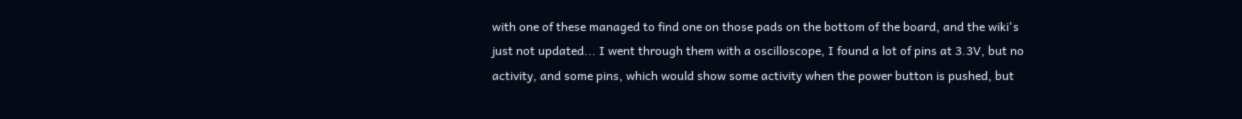with one of these managed to find one on those pads on the bottom of the board, and the wiki's just not updated... I went through them with a oscilloscope, I found a lot of pins at 3.3V, but no activity, and some pins, which would show some activity when the power button is pushed, but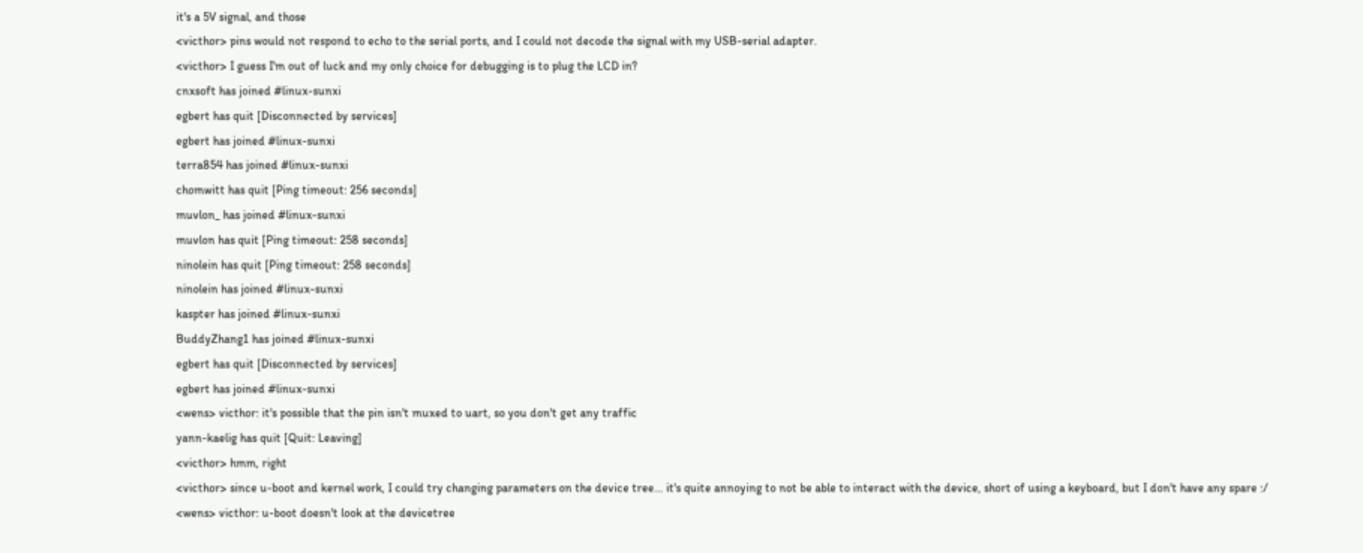it's a 5V signal, and those
<victhor> pins would not respond to echo to the serial ports, and I could not decode the signal with my USB-serial adapter.
<victhor> I guess I'm out of luck and my only choice for debugging is to plug the LCD in?
cnxsoft has joined #linux-sunxi
egbert has quit [Disconnected by services]
egbert has joined #linux-sunxi
terra854 has joined #linux-sunxi
chomwitt has quit [Ping timeout: 256 seconds]
muvlon_ has joined #linux-sunxi
muvlon has quit [Ping timeout: 258 seconds]
ninolein has quit [Ping timeout: 258 seconds]
ninolein has joined #linux-sunxi
kaspter has joined #linux-sunxi
BuddyZhang1 has joined #linux-sunxi
egbert has quit [Disconnected by services]
egbert has joined #linux-sunxi
<wens> victhor: it's possible that the pin isn't muxed to uart, so you don't get any traffic
yann-kaelig has quit [Quit: Leaving]
<victhor> hmm, right
<victhor> since u-boot and kernel work, I could try changing parameters on the device tree... it's quite annoying to not be able to interact with the device, short of using a keyboard, but I don't have any spare :/
<wens> victhor: u-boot doesn't look at the devicetree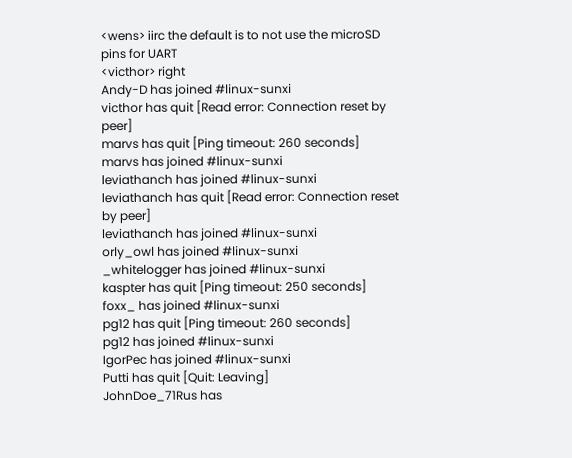<wens> iirc the default is to not use the microSD pins for UART
<victhor> right
Andy-D has joined #linux-sunxi
victhor has quit [Read error: Connection reset by peer]
marvs has quit [Ping timeout: 260 seconds]
marvs has joined #linux-sunxi
leviathanch has joined #linux-sunxi
leviathanch has quit [Read error: Connection reset by peer]
leviathanch has joined #linux-sunxi
orly_owl has joined #linux-sunxi
_whitelogger has joined #linux-sunxi
kaspter has quit [Ping timeout: 250 seconds]
foxx_ has joined #linux-sunxi
pg12 has quit [Ping timeout: 260 seconds]
pg12 has joined #linux-sunxi
IgorPec has joined #linux-sunxi
Putti has quit [Quit: Leaving]
JohnDoe_71Rus has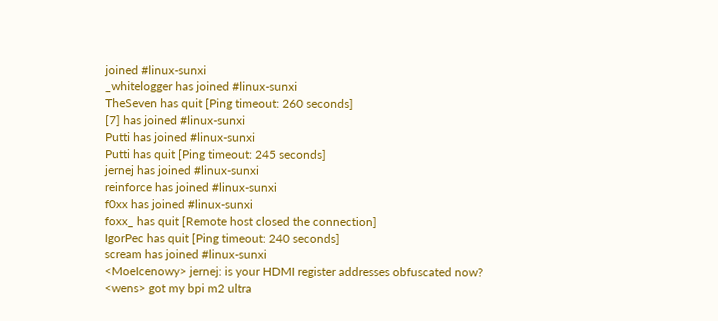joined #linux-sunxi
_whitelogger has joined #linux-sunxi
TheSeven has quit [Ping timeout: 260 seconds]
[7] has joined #linux-sunxi
Putti has joined #linux-sunxi
Putti has quit [Ping timeout: 245 seconds]
jernej has joined #linux-sunxi
reinforce has joined #linux-sunxi
f0xx has joined #linux-sunxi
foxx_ has quit [Remote host closed the connection]
IgorPec has quit [Ping timeout: 240 seconds]
scream has joined #linux-sunxi
<MoeIcenowy> jernej: is your HDMI register addresses obfuscated now?
<wens> got my bpi m2 ultra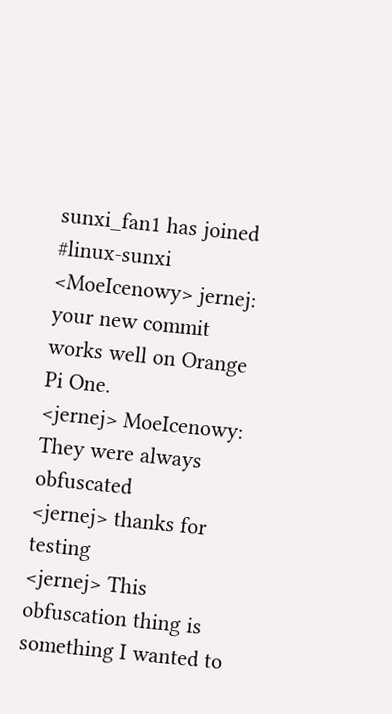sunxi_fan1 has joined #linux-sunxi
<MoeIcenowy> jernej: your new commit works well on Orange Pi One.
<jernej> MoeIcenowy: They were always obfuscated
<jernej> thanks for testing
<jernej> This obfuscation thing is something I wanted to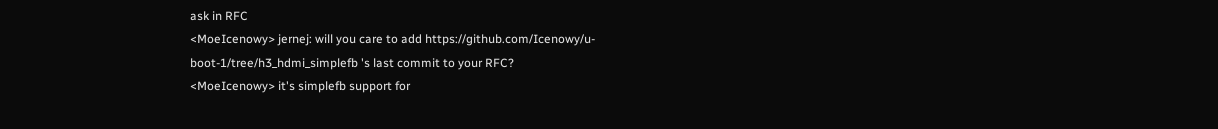ask in RFC
<MoeIcenowy> jernej: will you care to add https://github.com/Icenowy/u-boot-1/tree/h3_hdmi_simplefb 's last commit to your RFC?
<MoeIcenowy> it's simplefb support for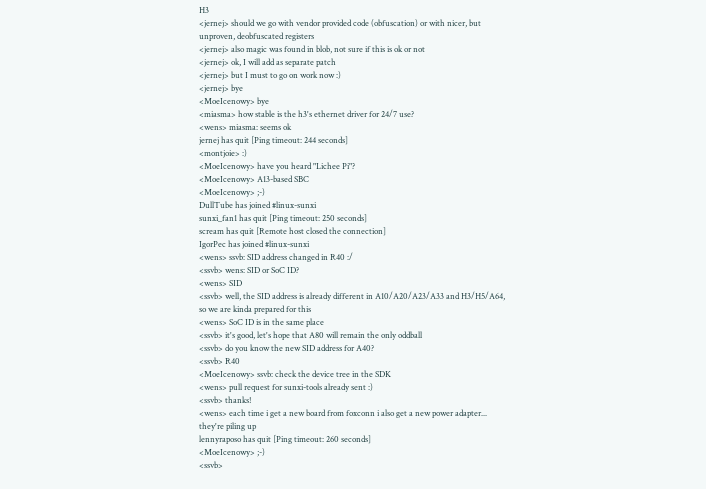H3
<jernej> should we go with vendor provided code (obfuscation) or with nicer, but unproven, deobfuscated registers
<jernej> also magic was found in blob, not sure if this is ok or not
<jernej> ok, I will add as separate patch
<jernej> but I must to go on work now :)
<jernej> bye
<MoeIcenowy> bye
<miasma> how stable is the h3's ethernet driver for 24/7 use?
<wens> miasma: seems ok
jernej has quit [Ping timeout: 244 seconds]
<montjoie> :)
<MoeIcenowy> have you heard "Lichee Pi"?
<MoeIcenowy> A13-based SBC
<MoeIcenowy> ;-)
DullTube has joined #linux-sunxi
sunxi_fan1 has quit [Ping timeout: 250 seconds]
scream has quit [Remote host closed the connection]
IgorPec has joined #linux-sunxi
<wens> ssvb: SID address changed in R40 :/
<ssvb> wens: SID or SoC ID?
<wens> SID
<ssvb> well, the SID address is already different in A10/A20/A23/A33 and H3/H5/A64, so we are kinda prepared for this
<wens> SoC ID is in the same place
<ssvb> it's good, let's hope that A80 will remain the only oddball
<ssvb> do you know the new SID address for A40?
<ssvb> R40
<MoeIcenowy> ssvb: check the device tree in the SDK
<wens> pull request for sunxi-tools already sent :)
<ssvb> thanks!
<wens> each time i get a new board from foxconn i also get a new power adapter... they're piling up
lennyraposo has quit [Ping timeout: 260 seconds]
<MoeIcenowy> ;-)
<ssvb>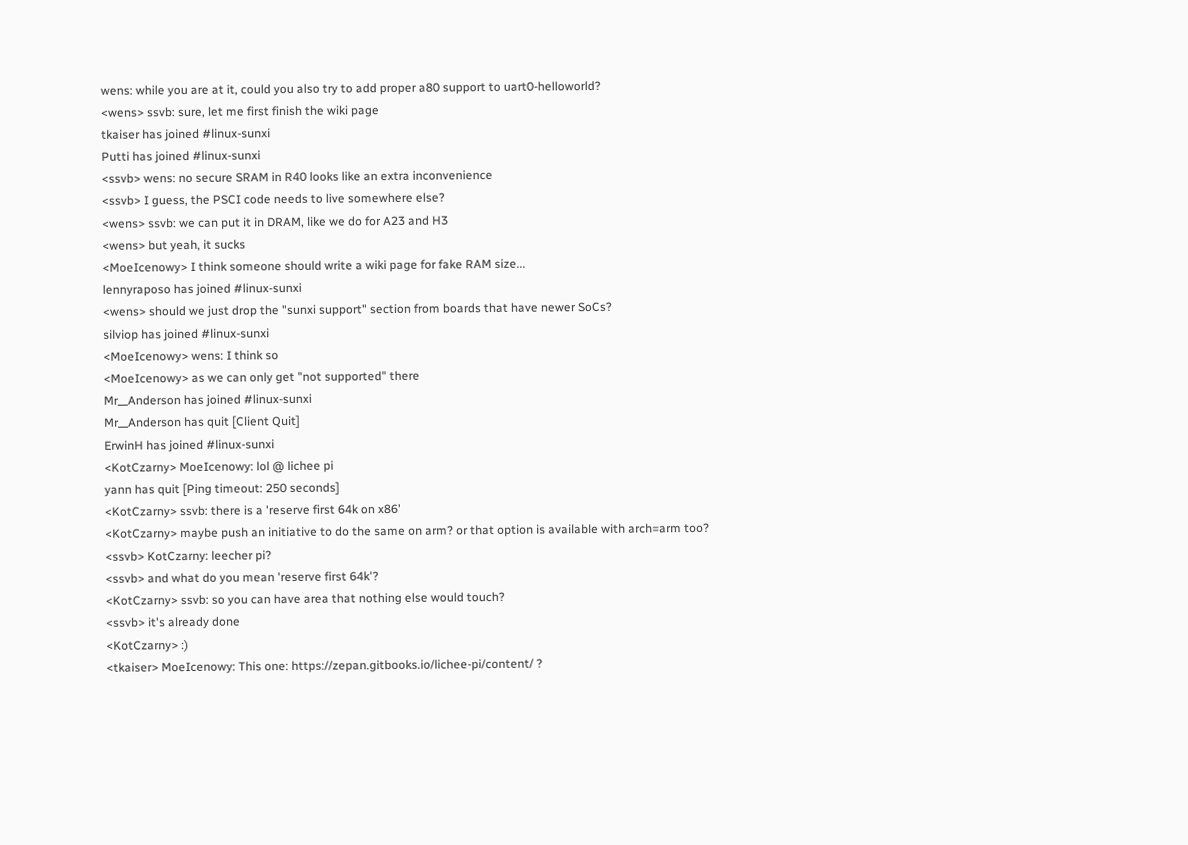wens: while you are at it, could you also try to add proper a80 support to uart0-helloworld?
<wens> ssvb: sure, let me first finish the wiki page
tkaiser has joined #linux-sunxi
Putti has joined #linux-sunxi
<ssvb> wens: no secure SRAM in R40 looks like an extra inconvenience
<ssvb> I guess, the PSCI code needs to live somewhere else?
<wens> ssvb: we can put it in DRAM, like we do for A23 and H3
<wens> but yeah, it sucks
<MoeIcenowy> I think someone should write a wiki page for fake RAM size...
lennyraposo has joined #linux-sunxi
<wens> should we just drop the "sunxi support" section from boards that have newer SoCs?
silviop has joined #linux-sunxi
<MoeIcenowy> wens: I think so
<MoeIcenowy> as we can only get "not supported" there
Mr__Anderson has joined #linux-sunxi
Mr__Anderson has quit [Client Quit]
ErwinH has joined #linux-sunxi
<KotCzarny> MoeIcenowy: lol @ lichee pi
yann has quit [Ping timeout: 250 seconds]
<KotCzarny> ssvb: there is a 'reserve first 64k on x86'
<KotCzarny> maybe push an initiative to do the same on arm? or that option is available with arch=arm too?
<ssvb> KotCzarny: leecher pi?
<ssvb> and what do you mean 'reserve first 64k'?
<KotCzarny> ssvb: so you can have area that nothing else would touch?
<ssvb> it's already done
<KotCzarny> :)
<tkaiser> MoeIcenowy: This one: https://zepan.gitbooks.io/lichee-pi/content/ ?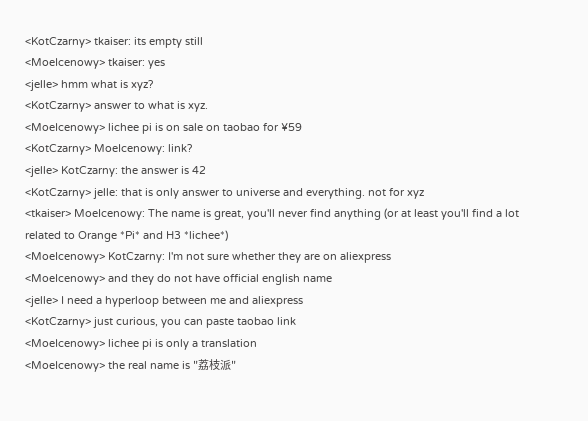<KotCzarny> tkaiser: its empty still
<MoeIcenowy> tkaiser: yes
<jelle> hmm what is xyz?
<KotCzarny> answer to what is xyz.
<MoeIcenowy> lichee pi is on sale on taobao for ¥59
<KotCzarny> MoeIcenowy: link?
<jelle> KotCzarny: the answer is 42
<KotCzarny> jelle: that is only answer to universe and everything. not for xyz
<tkaiser> MoeIcenowy: The name is great, you'll never find anything (or at least you'll find a lot related to Orange *Pi* and H3 *lichee*)
<MoeIcenowy> KotCzarny: I'm not sure whether they are on aliexpress
<MoeIcenowy> and they do not have official english name
<jelle> I need a hyperloop between me and aliexpress
<KotCzarny> just curious, you can paste taobao link
<MoeIcenowy> lichee pi is only a translation
<MoeIcenowy> the real name is "荔枝派"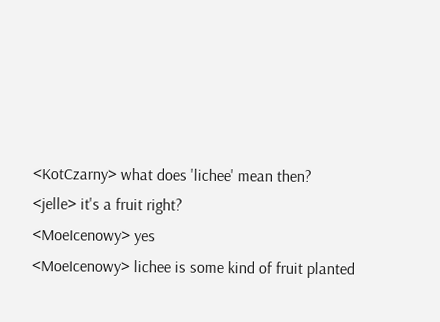<KotCzarny> what does 'lichee' mean then?
<jelle> it's a fruit right?
<MoeIcenowy> yes
<MoeIcenowy> lichee is some kind of fruit planted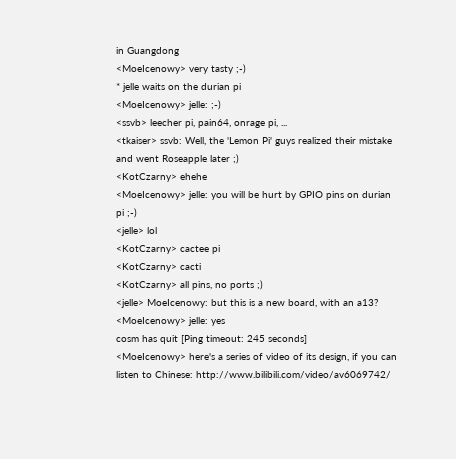in Guangdong
<MoeIcenowy> very tasty ;-)
* jelle waits on the durian pi
<MoeIcenowy> jelle: ;-)
<ssvb> leecher pi, pain64, onrage pi, ...
<tkaiser> ssvb: Well, the 'Lemon Pi' guys realized their mistake and went Roseapple later ;)
<KotCzarny> ehehe
<MoeIcenowy> jelle: you will be hurt by GPIO pins on durian pi ;-)
<jelle> lol
<KotCzarny> cactee pi
<KotCzarny> cacti
<KotCzarny> all pins, no ports ;)
<jelle> MoeIcenowy: but this is a new board, with an a13?
<MoeIcenowy> jelle: yes
cosm has quit [Ping timeout: 245 seconds]
<MoeIcenowy> here's a series of video of its design, if you can listen to Chinese: http://www.bilibili.com/video/av6069742/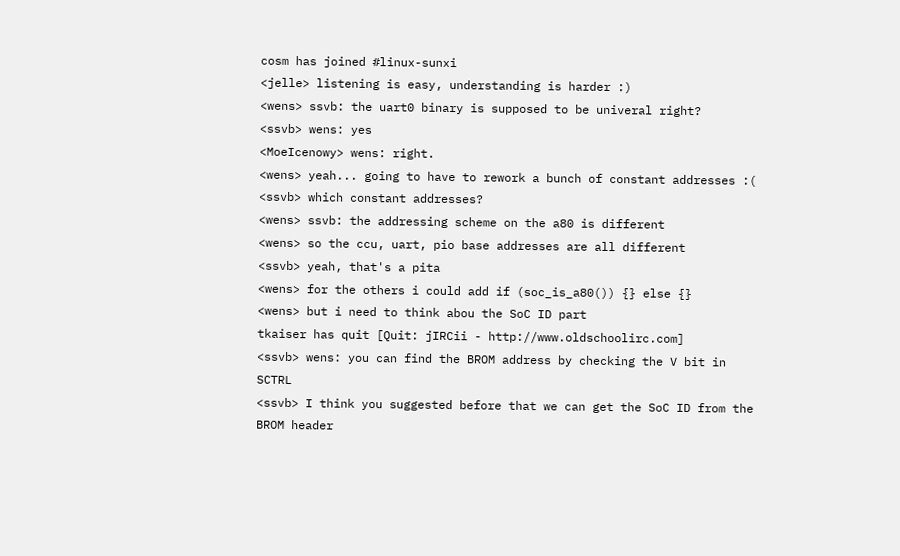cosm has joined #linux-sunxi
<jelle> listening is easy, understanding is harder :)
<wens> ssvb: the uart0 binary is supposed to be univeral right?
<ssvb> wens: yes
<MoeIcenowy> wens: right.
<wens> yeah... going to have to rework a bunch of constant addresses :(
<ssvb> which constant addresses?
<wens> ssvb: the addressing scheme on the a80 is different
<wens> so the ccu, uart, pio base addresses are all different
<ssvb> yeah, that's a pita
<wens> for the others i could add if (soc_is_a80()) {} else {}
<wens> but i need to think abou the SoC ID part
tkaiser has quit [Quit: jIRCii - http://www.oldschoolirc.com]
<ssvb> wens: you can find the BROM address by checking the V bit in SCTRL
<ssvb> I think you suggested before that we can get the SoC ID from the BROM header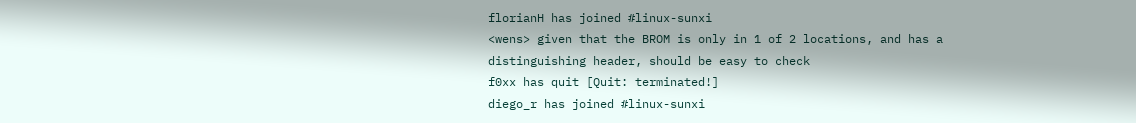florianH has joined #linux-sunxi
<wens> given that the BROM is only in 1 of 2 locations, and has a distinguishing header, should be easy to check
f0xx has quit [Quit: terminated!]
diego_r has joined #linux-sunxi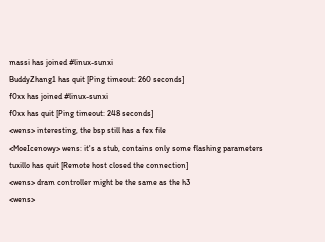massi has joined #linux-sunxi
BuddyZhang1 has quit [Ping timeout: 260 seconds]
f0xx has joined #linux-sunxi
f0xx has quit [Ping timeout: 248 seconds]
<wens> interesting, the bsp still has a fex file
<MoeIcenowy> wens: it's a stub, contains only some flashing parameters
tuxillo has quit [Remote host closed the connection]
<wens> dram controller might be the same as the h3
<wens>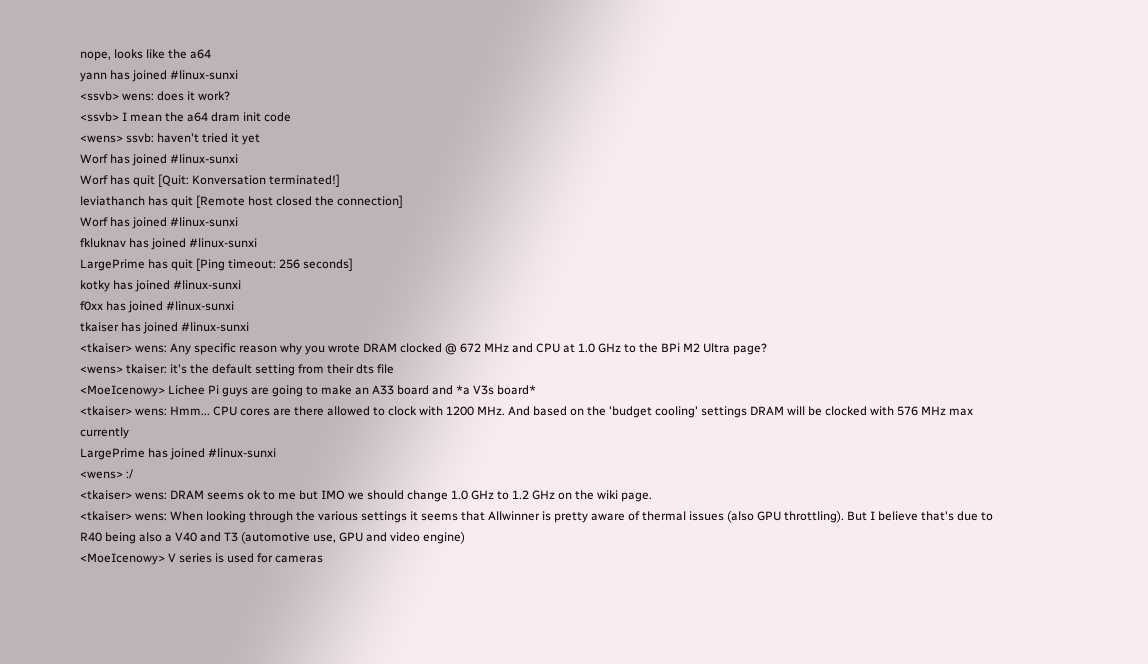nope, looks like the a64
yann has joined #linux-sunxi
<ssvb> wens: does it work?
<ssvb> I mean the a64 dram init code
<wens> ssvb: haven't tried it yet
Worf has joined #linux-sunxi
Worf has quit [Quit: Konversation terminated!]
leviathanch has quit [Remote host closed the connection]
Worf has joined #linux-sunxi
fkluknav has joined #linux-sunxi
LargePrime has quit [Ping timeout: 256 seconds]
kotky has joined #linux-sunxi
f0xx has joined #linux-sunxi
tkaiser has joined #linux-sunxi
<tkaiser> wens: Any specific reason why you wrote DRAM clocked @ 672 MHz and CPU at 1.0 GHz to the BPi M2 Ultra page?
<wens> tkaiser: it's the default setting from their dts file
<MoeIcenowy> Lichee Pi guys are going to make an A33 board and *a V3s board*
<tkaiser> wens: Hmm... CPU cores are there allowed to clock with 1200 MHz. And based on the 'budget cooling' settings DRAM will be clocked with 576 MHz max currently
LargePrime has joined #linux-sunxi
<wens> :/
<tkaiser> wens: DRAM seems ok to me but IMO we should change 1.0 GHz to 1.2 GHz on the wiki page.
<tkaiser> wens: When looking through the various settings it seems that Allwinner is pretty aware of thermal issues (also GPU throttling). But I believe that's due to R40 being also a V40 and T3 (automotive use, GPU and video engine)
<MoeIcenowy> V series is used for cameras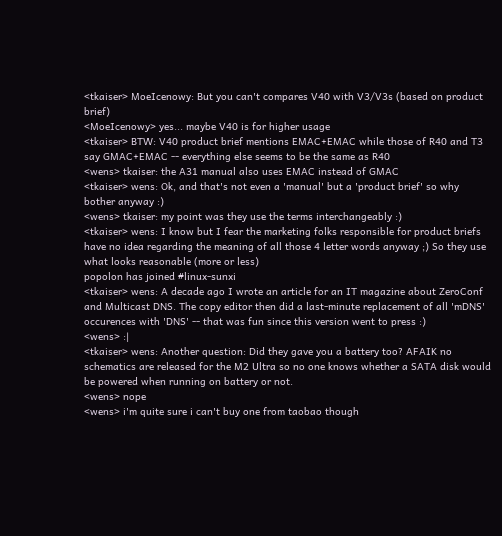<tkaiser> MoeIcenowy: But you can't compares V40 with V3/V3s (based on product brief)
<MoeIcenowy> yes... maybe V40 is for higher usage
<tkaiser> BTW: V40 product brief mentions EMAC+EMAC while those of R40 and T3 say GMAC+EMAC -- everything else seems to be the same as R40
<wens> tkaiser: the A31 manual also uses EMAC instead of GMAC
<tkaiser> wens: Ok, and that's not even a 'manual' but a 'product brief' so why bother anyway :)
<wens> tkaiser: my point was they use the terms interchangeably :)
<tkaiser> wens: I know but I fear the marketing folks responsible for product briefs have no idea regarding the meaning of all those 4 letter words anyway ;) So they use what looks reasonable (more or less)
popolon has joined #linux-sunxi
<tkaiser> wens: A decade ago I wrote an article for an IT magazine about ZeroConf and Multicast DNS. The copy editor then did a last-minute replacement of all 'mDNS' occurences with 'DNS' -- that was fun since this version went to press :)
<wens> :|
<tkaiser> wens: Another question: Did they gave you a battery too? AFAIK no schematics are released for the M2 Ultra so no one knows whether a SATA disk would be powered when running on battery or not.
<wens> nope
<wens> i'm quite sure i can't buy one from taobao though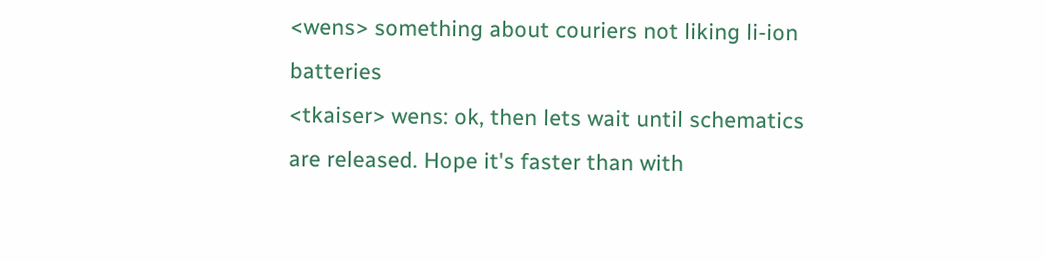<wens> something about couriers not liking li-ion batteries
<tkaiser> wens: ok, then lets wait until schematics are released. Hope it's faster than with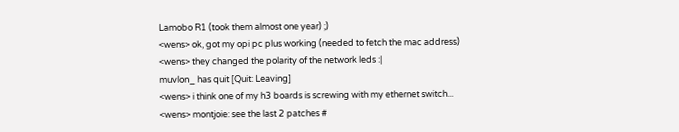Lamobo R1 (took them almost one year) ;)
<wens> ok, got my opi pc plus working (needed to fetch the mac address)
<wens> they changed the polarity of the network leds :|
muvlon_ has quit [Quit: Leaving]
<wens> i think one of my h3 boards is screwing with my ethernet switch...
<wens> montjoie: see the last 2 patches #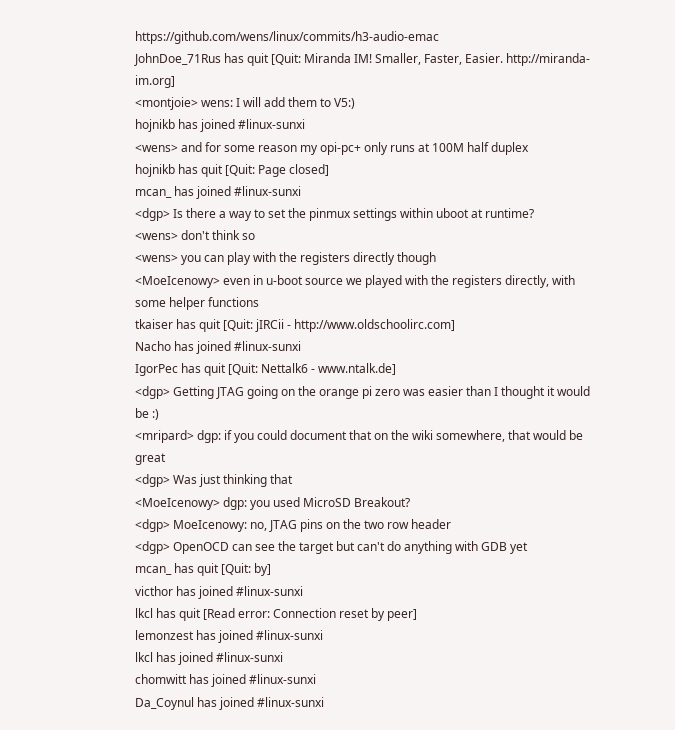https://github.com/wens/linux/commits/h3-audio-emac
JohnDoe_71Rus has quit [Quit: Miranda IM! Smaller, Faster, Easier. http://miranda-im.org]
<montjoie> wens: I will add them to V5:)
hojnikb has joined #linux-sunxi
<wens> and for some reason my opi-pc+ only runs at 100M half duplex
hojnikb has quit [Quit: Page closed]
mcan_ has joined #linux-sunxi
<dgp> Is there a way to set the pinmux settings within uboot at runtime?
<wens> don't think so
<wens> you can play with the registers directly though
<MoeIcenowy> even in u-boot source we played with the registers directly, with some helper functions
tkaiser has quit [Quit: jIRCii - http://www.oldschoolirc.com]
Nacho has joined #linux-sunxi
IgorPec has quit [Quit: Nettalk6 - www.ntalk.de]
<dgp> Getting JTAG going on the orange pi zero was easier than I thought it would be :)
<mripard> dgp: if you could document that on the wiki somewhere, that would be great
<dgp> Was just thinking that
<MoeIcenowy> dgp: you used MicroSD Breakout?
<dgp> MoeIcenowy: no, JTAG pins on the two row header
<dgp> OpenOCD can see the target but can't do anything with GDB yet
mcan_ has quit [Quit: by]
victhor has joined #linux-sunxi
lkcl has quit [Read error: Connection reset by peer]
lemonzest has joined #linux-sunxi
lkcl has joined #linux-sunxi
chomwitt has joined #linux-sunxi
Da_Coynul has joined #linux-sunxi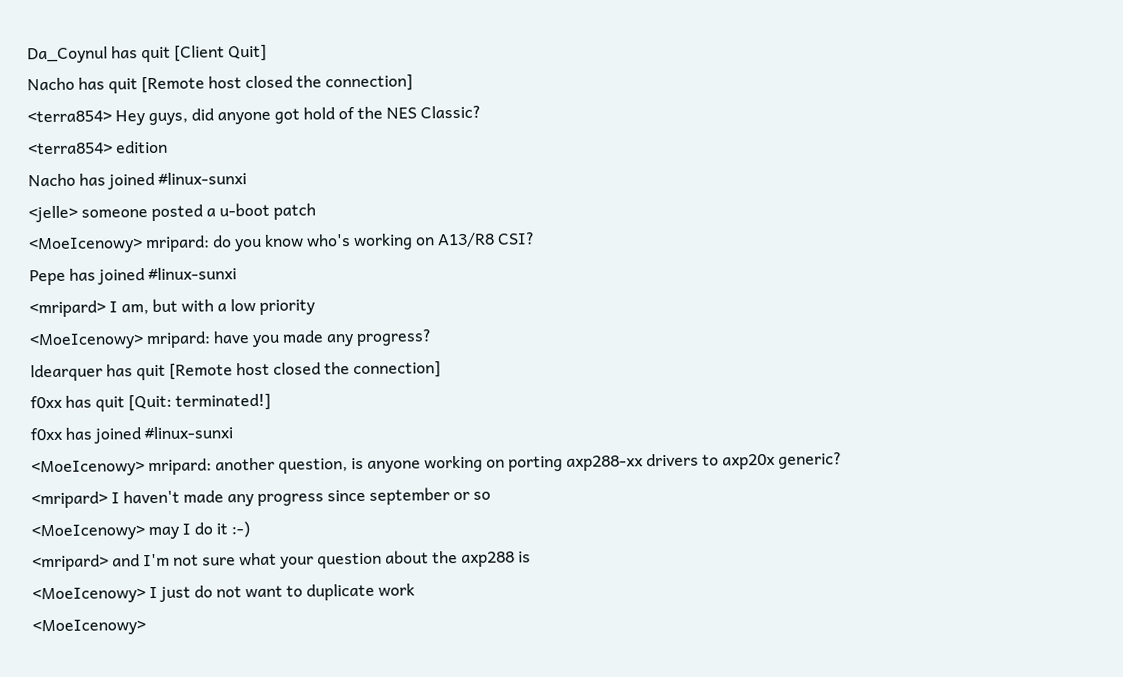Da_Coynul has quit [Client Quit]
Nacho has quit [Remote host closed the connection]
<terra854> Hey guys, did anyone got hold of the NES Classic?
<terra854> edition
Nacho has joined #linux-sunxi
<jelle> someone posted a u-boot patch
<MoeIcenowy> mripard: do you know who's working on A13/R8 CSI?
Pepe has joined #linux-sunxi
<mripard> I am, but with a low priority
<MoeIcenowy> mripard: have you made any progress?
ldearquer has quit [Remote host closed the connection]
f0xx has quit [Quit: terminated!]
f0xx has joined #linux-sunxi
<MoeIcenowy> mripard: another question, is anyone working on porting axp288-xx drivers to axp20x generic?
<mripard> I haven't made any progress since september or so
<MoeIcenowy> may I do it :-)
<mripard> and I'm not sure what your question about the axp288 is
<MoeIcenowy> I just do not want to duplicate work
<MoeIcenowy>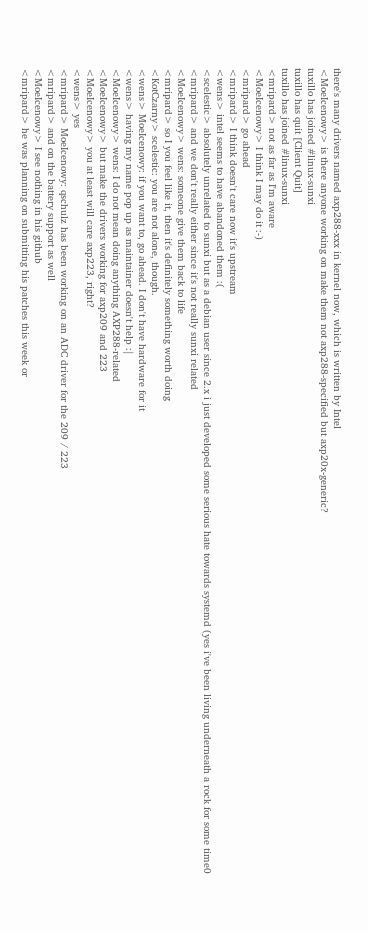there's many drivers named axp288-xxx in kernel now, which is written by Intel
<MoeIcenowy> is there anyone working on make them not axp288-specified but axp20x-generic?
tuxillo has joined #linux-sunxi
tuxillo has quit [Client Quit]
tuxillo has joined #linux-sunxi
<mripard> not as far as I'm aware
<MoeIcenowy> I think I may do it :-)
<mripard> go ahead
<mripard> I think doesn't care now it's upstream
<wens> intel seems to have abandoned them :(
<scelestic> absolutely unrelated to sunxi but as a debian user since 2.x i just developed some serious hate towards systemd (yes i've been living underneath a rock for some time0
<mripard> and we don't really either since it's not really sunxi related
<MoeIcenowy> wens: someone give them back to life
<mripard> so I you feel like it, then it's definitely something worth doing
<KotCzarny> scelestic: you are not alone, though.
<wens> MoeIcenowy: if you want to, go ahead. I don't have hardware for it
<wens> having my name pop up as maintainer doesn't help :|
<MoeIcenowy> wens: I do not mean doing anything AXP288-related
<MoeIcenowy> but make the drivers working for axp209 and 223
<MoeIcenowy> you at least will care axp223, right?
<wens> yes
<mripard> MoeIcenowy: qschulz has been working on an ADC driver for the 209 / 223
<mripard> and on the battery support as well
<MoeIcenowy> I see nothing in his github
<mripard> he was planning on submitting his patches this week or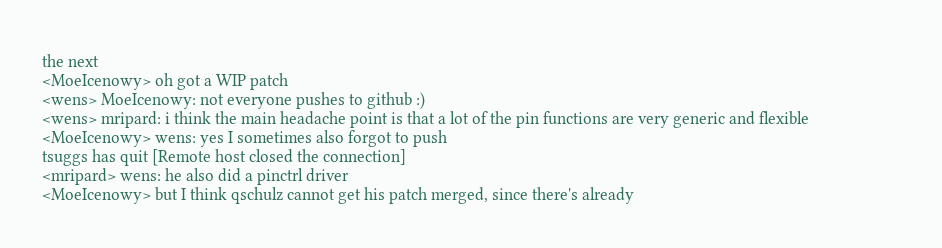the next
<MoeIcenowy> oh got a WIP patch
<wens> MoeIcenowy: not everyone pushes to github :)
<wens> mripard: i think the main headache point is that a lot of the pin functions are very generic and flexible
<MoeIcenowy> wens: yes I sometimes also forgot to push
tsuggs has quit [Remote host closed the connection]
<mripard> wens: he also did a pinctrl driver
<MoeIcenowy> but I think qschulz cannot get his patch merged, since there's already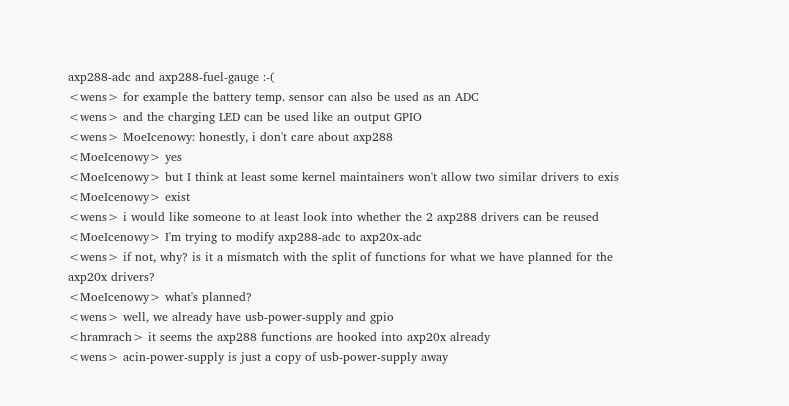axp288-adc and axp288-fuel-gauge :-(
<wens> for example the battery temp. sensor can also be used as an ADC
<wens> and the charging LED can be used like an output GPIO
<wens> MoeIcenowy: honestly, i don't care about axp288
<MoeIcenowy> yes
<MoeIcenowy> but I think at least some kernel maintainers won't allow two similar drivers to exis
<MoeIcenowy> exist
<wens> i would like someone to at least look into whether the 2 axp288 drivers can be reused
<MoeIcenowy> I'm trying to modify axp288-adc to axp20x-adc
<wens> if not, why? is it a mismatch with the split of functions for what we have planned for the axp20x drivers?
<MoeIcenowy> what's planned?
<wens> well, we already have usb-power-supply and gpio
<hramrach> it seems the axp288 functions are hooked into axp20x already
<wens> acin-power-supply is just a copy of usb-power-supply away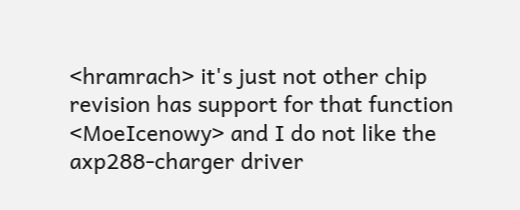<hramrach> it's just not other chip revision has support for that function
<MoeIcenowy> and I do not like the axp288-charger driver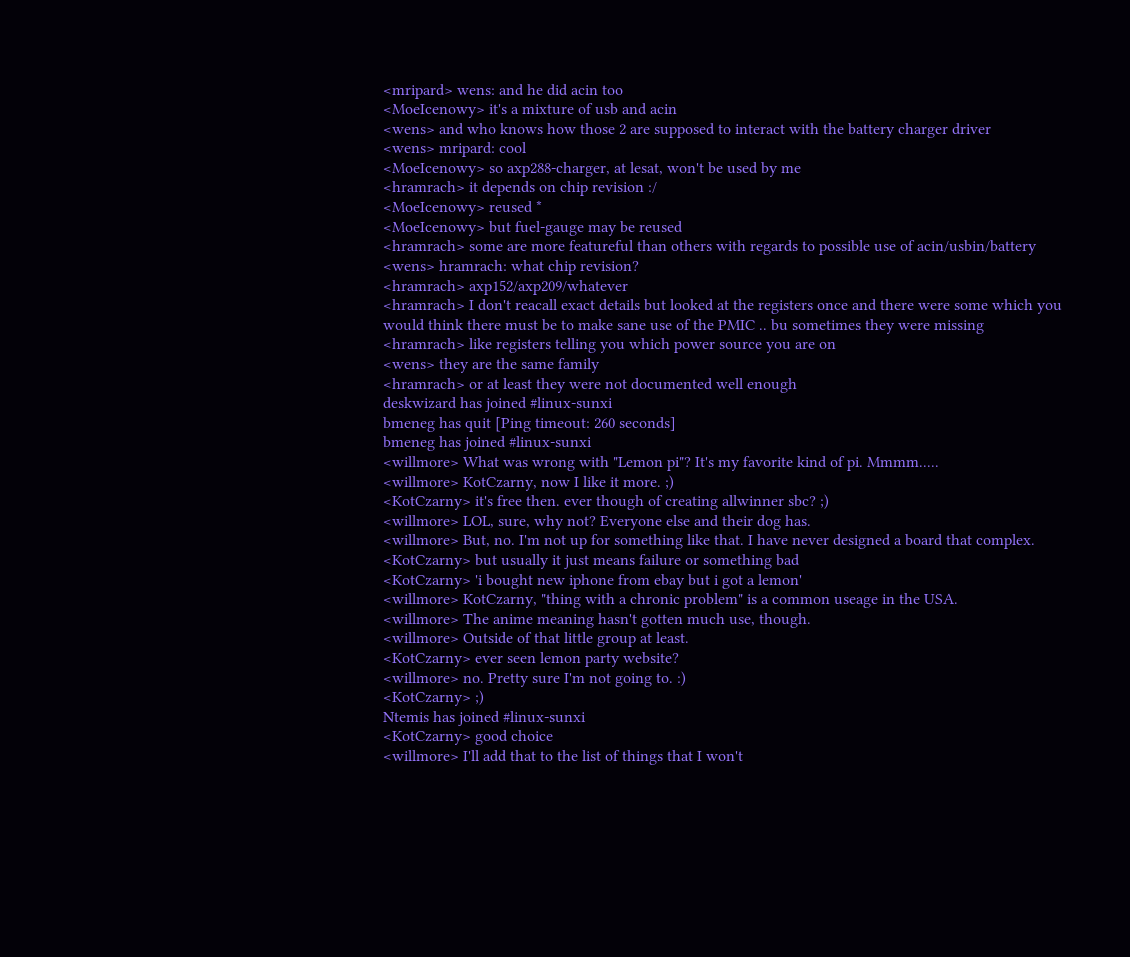<mripard> wens: and he did acin too
<MoeIcenowy> it's a mixture of usb and acin
<wens> and who knows how those 2 are supposed to interact with the battery charger driver
<wens> mripard: cool
<MoeIcenowy> so axp288-charger, at lesat, won't be used by me
<hramrach> it depends on chip revision :/
<MoeIcenowy> reused *
<MoeIcenowy> but fuel-gauge may be reused
<hramrach> some are more featureful than others with regards to possible use of acin/usbin/battery
<wens> hramrach: what chip revision?
<hramrach> axp152/axp209/whatever
<hramrach> I don't reacall exact details but looked at the registers once and there were some which you would think there must be to make sane use of the PMIC .. bu sometimes they were missing
<hramrach> like registers telling you which power source you are on
<wens> they are the same family
<hramrach> or at least they were not documented well enough
deskwizard has joined #linux-sunxi
bmeneg has quit [Ping timeout: 260 seconds]
bmeneg has joined #linux-sunxi
<willmore> What was wrong with "Lemon pi"? It's my favorite kind of pi. Mmmm.....
<willmore> KotCzarny, now I like it more. ;)
<KotCzarny> it's free then. ever though of creating allwinner sbc? ;)
<willmore> LOL, sure, why not? Everyone else and their dog has.
<willmore> But, no. I'm not up for something like that. I have never designed a board that complex.
<KotCzarny> but usually it just means failure or something bad
<KotCzarny> 'i bought new iphone from ebay but i got a lemon'
<willmore> KotCzarny, "thing with a chronic problem" is a common useage in the USA.
<willmore> The anime meaning hasn't gotten much use, though.
<willmore> Outside of that little group at least.
<KotCzarny> ever seen lemon party website?
<willmore> no. Pretty sure I'm not going to. :)
<KotCzarny> ;)
Ntemis has joined #linux-sunxi
<KotCzarny> good choice
<willmore> I'll add that to the list of things that I won't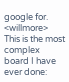google for.
<willmore> This is the most complex board I have ever done: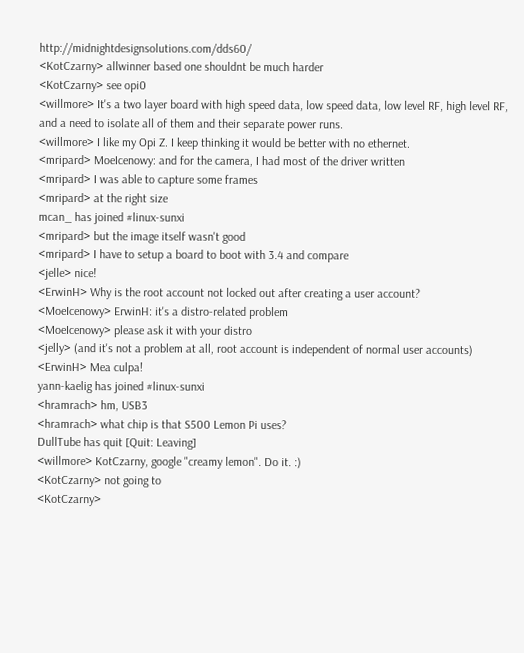http://midnightdesignsolutions.com/dds60/
<KotCzarny> allwinner based one shouldnt be much harder
<KotCzarny> see opi0
<willmore> It's a two layer board with high speed data, low speed data, low level RF, high level RF, and a need to isolate all of them and their separate power runs.
<willmore> I like my Opi Z. I keep thinking it would be better with no ethernet.
<mripard> MoeIcenowy: and for the camera, I had most of the driver written
<mripard> I was able to capture some frames
<mripard> at the right size
mcan_ has joined #linux-sunxi
<mripard> but the image itself wasn't good
<mripard> I have to setup a board to boot with 3.4 and compare
<jelle> nice!
<ErwinH> Why is the root account not locked out after creating a user account?
<MoeIcenowy> ErwinH: it's a distro-related problem
<MoeIcenowy> please ask it with your distro
<jelly> (and it's not a problem at all, root account is independent of normal user accounts)
<ErwinH> Mea culpa!
yann-kaelig has joined #linux-sunxi
<hramrach> hm, USB3
<hramrach> what chip is that S500 Lemon Pi uses?
DullTube has quit [Quit: Leaving]
<willmore> KotCzarny, google "creamy lemon". Do it. :)
<KotCzarny> not going to
<KotCzarny>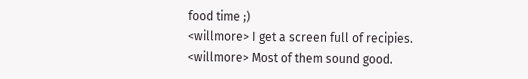food time ;)
<willmore> I get a screen full of recipies.
<willmore> Most of them sound good.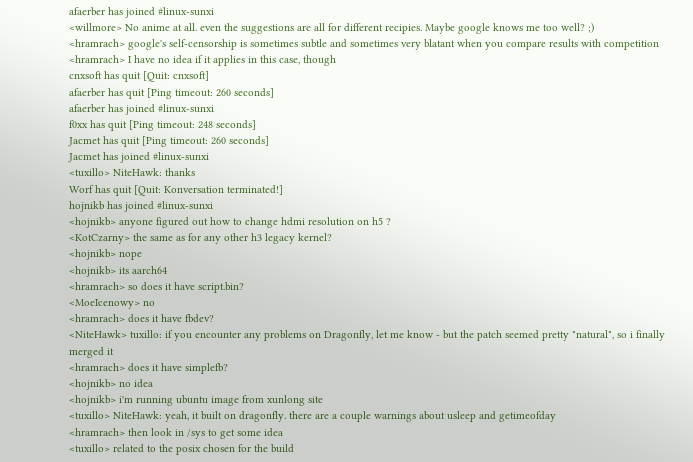afaerber has joined #linux-sunxi
<willmore> No anime at all. even the suggestions are all for different recipies. Maybe google knows me too well? ;)
<hramrach> google's self-censorship is sometimes subtle and sometimes very blatant when you compare results with competition
<hramrach> I have no idea if it applies in this case, though
cnxsoft has quit [Quit: cnxsoft]
afaerber has quit [Ping timeout: 260 seconds]
afaerber has joined #linux-sunxi
f0xx has quit [Ping timeout: 248 seconds]
Jacmet has quit [Ping timeout: 260 seconds]
Jacmet has joined #linux-sunxi
<tuxillo> NiteHawk: thanks
Worf has quit [Quit: Konversation terminated!]
hojnikb has joined #linux-sunxi
<hojnikb> anyone figured out how to change hdmi resolution on h5 ?
<KotCzarny> the same as for any other h3 legacy kernel?
<hojnikb> nope
<hojnikb> its aarch64
<hramrach> so does it have script.bin?
<MoeIcenowy> no
<hramrach> does it have fbdev?
<NiteHawk> tuxillo: if you encounter any problems on Dragonfly, let me know - but the patch seemed pretty "natural", so i finally merged it
<hramrach> does it have simplefb?
<hojnikb> no idea
<hojnikb> i'm running ubuntu image from xunlong site
<tuxillo> NiteHawk: yeah, it built on dragonfly. there are a couple warnings about usleep and getimeofday
<hramrach> then look in /sys to get some idea
<tuxillo> related to the posix chosen for the build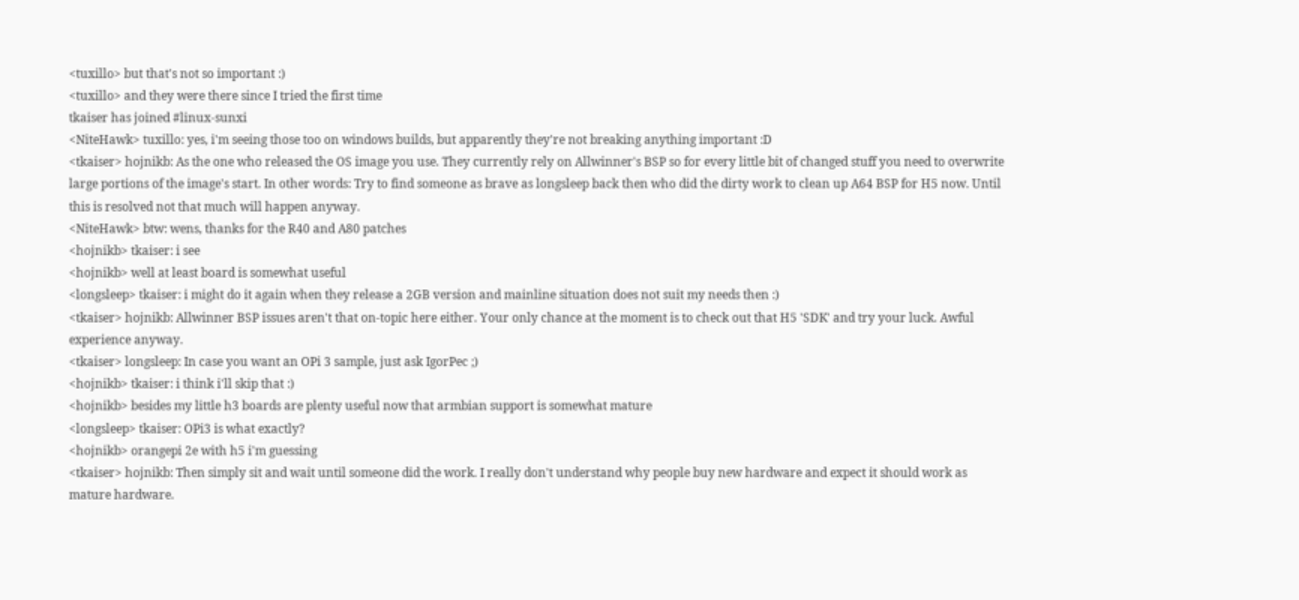<tuxillo> but that's not so important :)
<tuxillo> and they were there since I tried the first time
tkaiser has joined #linux-sunxi
<NiteHawk> tuxillo: yes, i'm seeing those too on windows builds, but apparently they're not breaking anything important :D
<tkaiser> hojnikb: As the one who released the OS image you use. They currently rely on Allwinner's BSP so for every little bit of changed stuff you need to overwrite large portions of the image's start. In other words: Try to find someone as brave as longsleep back then who did the dirty work to clean up A64 BSP for H5 now. Until this is resolved not that much will happen anyway.
<NiteHawk> btw: wens, thanks for the R40 and A80 patches
<hojnikb> tkaiser: i see
<hojnikb> well at least board is somewhat useful
<longsleep> tkaiser: i might do it again when they release a 2GB version and mainline situation does not suit my needs then :)
<tkaiser> hojnikb: Allwinner BSP issues aren't that on-topic here either. Your only chance at the moment is to check out that H5 'SDK' and try your luck. Awful experience anyway.
<tkaiser> longsleep: In case you want an OPi 3 sample, just ask IgorPec ;)
<hojnikb> tkaiser: i think i'll skip that :)
<hojnikb> besides my little h3 boards are plenty useful now that armbian support is somewhat mature
<longsleep> tkaiser: OPi3 is what exactly?
<hojnikb> orangepi 2e with h5 i'm guessing
<tkaiser> hojnikb: Then simply sit and wait until someone did the work. I really don't understand why people buy new hardware and expect it should work as mature hardware.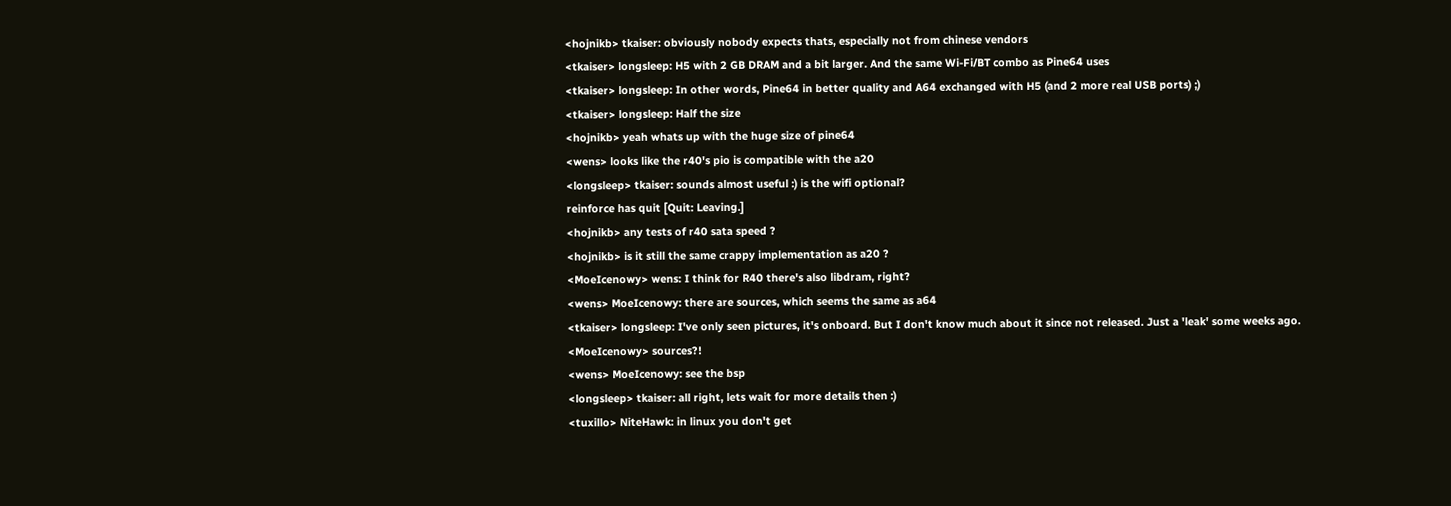<hojnikb> tkaiser: obviously nobody expects thats, especially not from chinese vendors
<tkaiser> longsleep: H5 with 2 GB DRAM and a bit larger. And the same Wi-Fi/BT combo as Pine64 uses
<tkaiser> longsleep: In other words, Pine64 in better quality and A64 exchanged with H5 (and 2 more real USB ports) ;)
<tkaiser> longsleep: Half the size
<hojnikb> yeah whats up with the huge size of pine64
<wens> looks like the r40's pio is compatible with the a20
<longsleep> tkaiser: sounds almost useful :) is the wifi optional?
reinforce has quit [Quit: Leaving.]
<hojnikb> any tests of r40 sata speed ?
<hojnikb> is it still the same crappy implementation as a20 ?
<MoeIcenowy> wens: I think for R40 there's also libdram, right?
<wens> MoeIcenowy: there are sources, which seems the same as a64
<tkaiser> longsleep: I've only seen pictures, it's onboard. But I don't know much about it since not released. Just a 'leak' some weeks ago.
<MoeIcenowy> sources?!
<wens> MoeIcenowy: see the bsp
<longsleep> tkaiser: all right, lets wait for more details then :)
<tuxillo> NiteHawk: in linux you don't get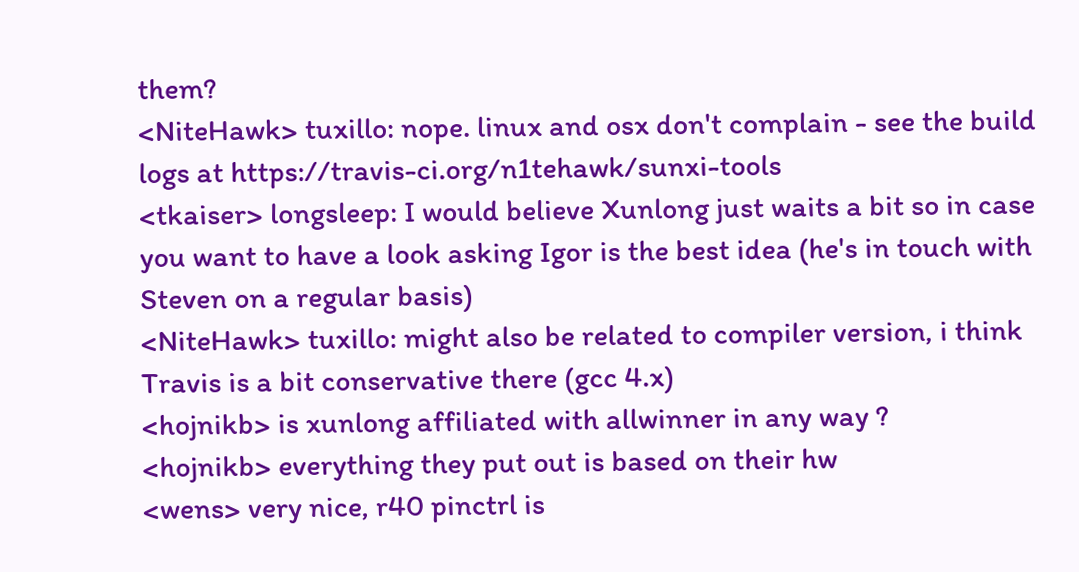them?
<NiteHawk> tuxillo: nope. linux and osx don't complain - see the build logs at https://travis-ci.org/n1tehawk/sunxi-tools
<tkaiser> longsleep: I would believe Xunlong just waits a bit so in case you want to have a look asking Igor is the best idea (he's in touch with Steven on a regular basis)
<NiteHawk> tuxillo: might also be related to compiler version, i think Travis is a bit conservative there (gcc 4.x)
<hojnikb> is xunlong affiliated with allwinner in any way ?
<hojnikb> everything they put out is based on their hw
<wens> very nice, r40 pinctrl is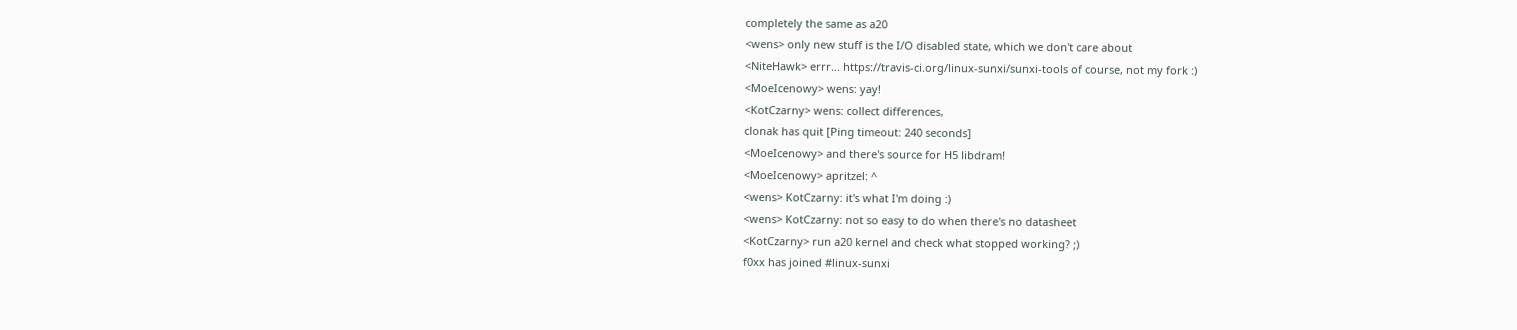completely the same as a20
<wens> only new stuff is the I/O disabled state, which we don't care about
<NiteHawk> errr... https://travis-ci.org/linux-sunxi/sunxi-tools of course, not my fork :)
<MoeIcenowy> wens: yay!
<KotCzarny> wens: collect differences,
clonak has quit [Ping timeout: 240 seconds]
<MoeIcenowy> and there's source for H5 libdram!
<MoeIcenowy> apritzel: ^
<wens> KotCzarny: it's what I'm doing :)
<wens> KotCzarny: not so easy to do when there's no datasheet
<KotCzarny> run a20 kernel and check what stopped working? ;)
f0xx has joined #linux-sunxi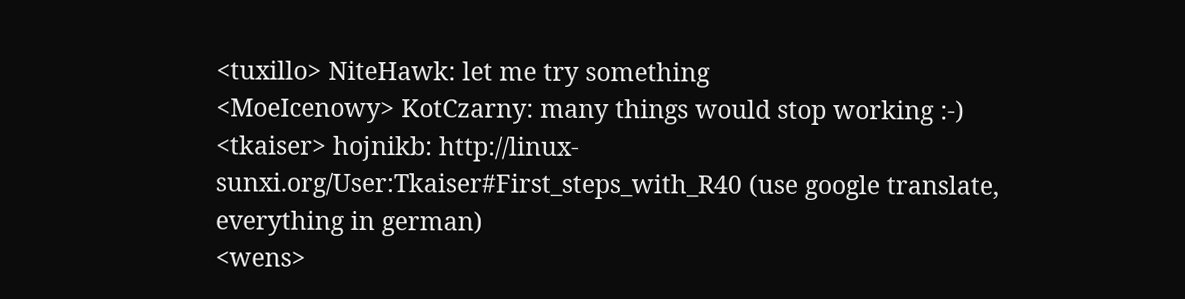<tuxillo> NiteHawk: let me try something
<MoeIcenowy> KotCzarny: many things would stop working :-)
<tkaiser> hojnikb: http://linux-sunxi.org/User:Tkaiser#First_steps_with_R40 (use google translate, everything in german)
<wens>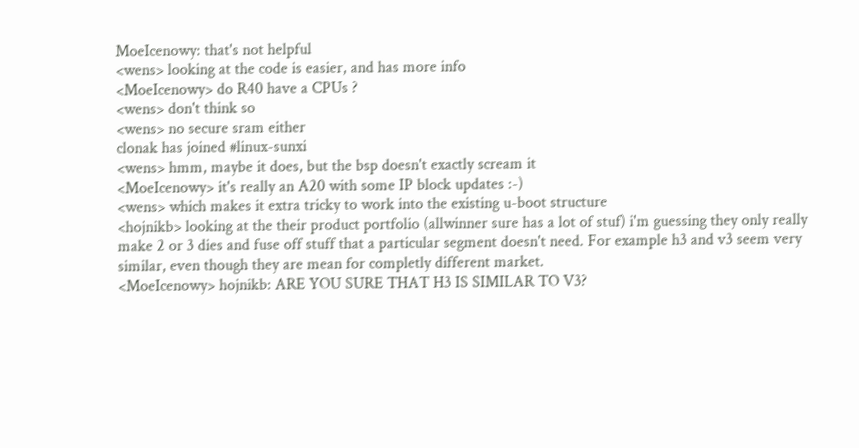MoeIcenowy: that's not helpful
<wens> looking at the code is easier, and has more info
<MoeIcenowy> do R40 have a CPUs ?
<wens> don't think so
<wens> no secure sram either
clonak has joined #linux-sunxi
<wens> hmm, maybe it does, but the bsp doesn't exactly scream it
<MoeIcenowy> it's really an A20 with some IP block updates :-)
<wens> which makes it extra tricky to work into the existing u-boot structure
<hojnikb> looking at the their product portfolio (allwinner sure has a lot of stuf) i'm guessing they only really make 2 or 3 dies and fuse off stuff that a particular segment doesn't need. For example h3 and v3 seem very similar, even though they are mean for completly different market.
<MoeIcenowy> hojnikb: ARE YOU SURE THAT H3 IS SIMILAR TO V3?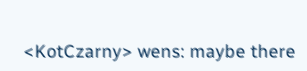<KotCzarny> wens: maybe there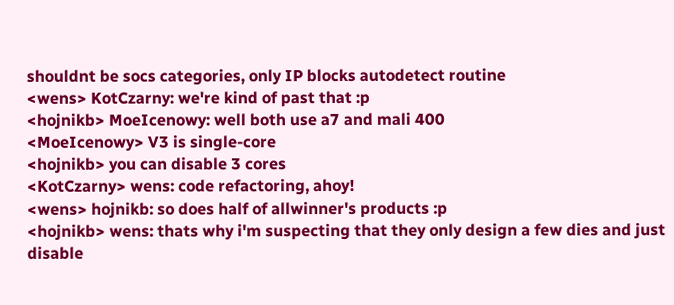shouldnt be socs categories, only IP blocks autodetect routine
<wens> KotCzarny: we're kind of past that :p
<hojnikb> MoeIcenowy: well both use a7 and mali 400
<MoeIcenowy> V3 is single-core
<hojnikb> you can disable 3 cores
<KotCzarny> wens: code refactoring, ahoy!
<wens> hojnikb: so does half of allwinner's products :p
<hojnikb> wens: thats why i'm suspecting that they only design a few dies and just disable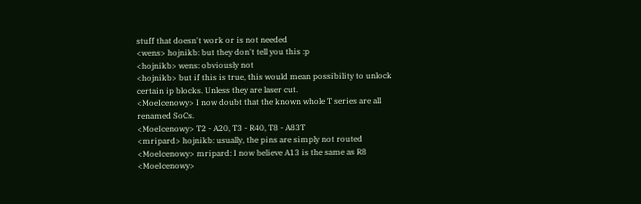stuff that doesn't work or is not needed
<wens> hojnikb: but they don't tell you this :p
<hojnikb> wens: obviously not
<hojnikb> but if this is true, this would mean possibility to unlock certain ip blocks. Unless they are laser cut.
<MoeIcenowy> I now doubt that the known whole T series are all renamed SoCs.
<MoeIcenowy> T2 - A20, T3 - R40, T8 - A83T
<mripard> hojnikb: usually, the pins are simply not routed
<MoeIcenowy> mripard: I now believe A13 is the same as R8
<MoeIcenowy>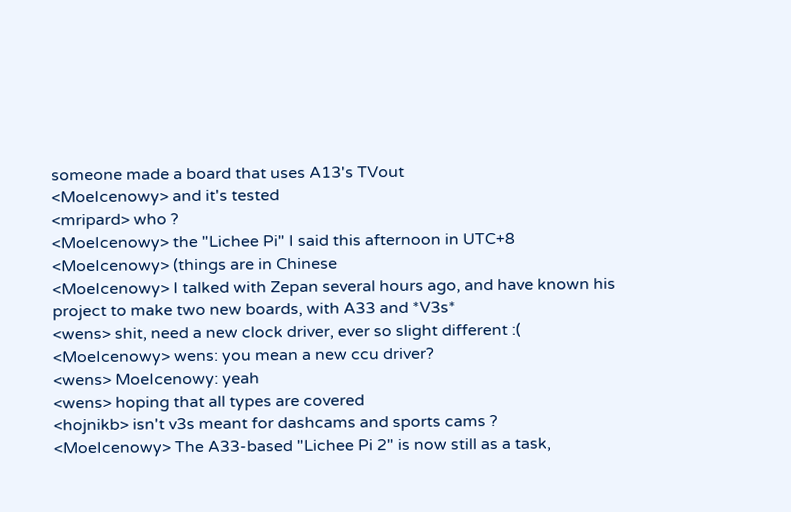someone made a board that uses A13's TVout
<MoeIcenowy> and it's tested
<mripard> who ?
<MoeIcenowy> the "Lichee Pi" I said this afternoon in UTC+8
<MoeIcenowy> (things are in Chinese
<MoeIcenowy> I talked with Zepan several hours ago, and have known his project to make two new boards, with A33 and *V3s*
<wens> shit, need a new clock driver, ever so slight different :(
<MoeIcenowy> wens: you mean a new ccu driver?
<wens> MoeIcenowy: yeah
<wens> hoping that all types are covered
<hojnikb> isn't v3s meant for dashcams and sports cams ?
<MoeIcenowy> The A33-based "Lichee Pi 2" is now still as a task,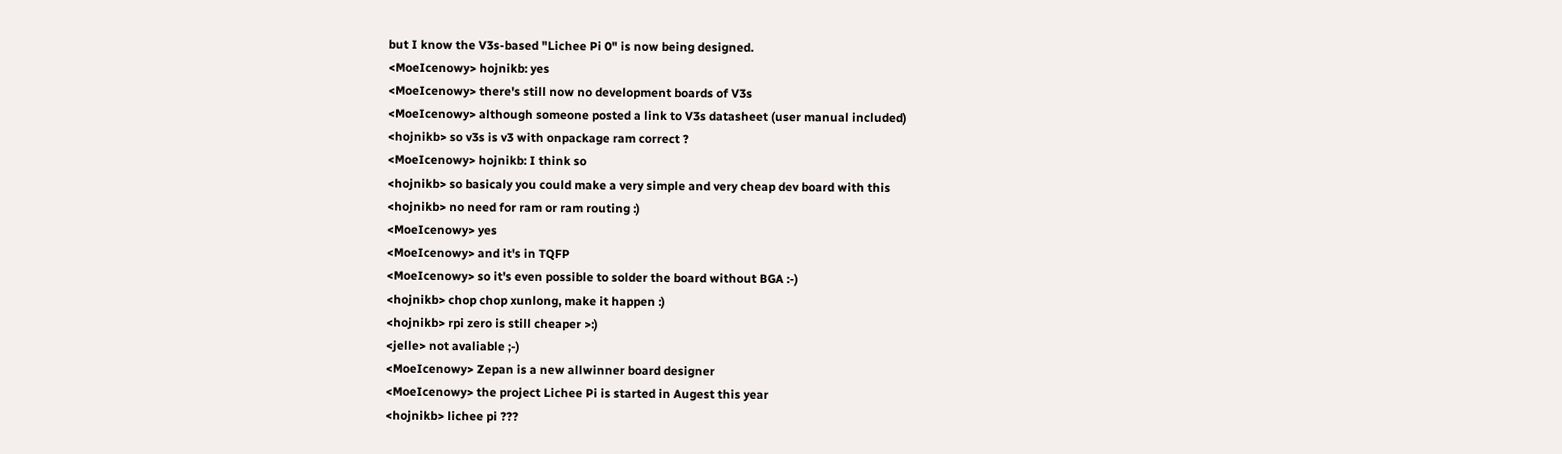but I know the V3s-based "Lichee Pi 0" is now being designed.
<MoeIcenowy> hojnikb: yes
<MoeIcenowy> there's still now no development boards of V3s
<MoeIcenowy> although someone posted a link to V3s datasheet (user manual included)
<hojnikb> so v3s is v3 with onpackage ram correct ?
<MoeIcenowy> hojnikb: I think so
<hojnikb> so basicaly you could make a very simple and very cheap dev board with this
<hojnikb> no need for ram or ram routing :)
<MoeIcenowy> yes
<MoeIcenowy> and it's in TQFP
<MoeIcenowy> so it's even possible to solder the board without BGA :-)
<hojnikb> chop chop xunlong, make it happen :)
<hojnikb> rpi zero is still cheaper >:)
<jelle> not avaliable ;-)
<MoeIcenowy> Zepan is a new allwinner board designer
<MoeIcenowy> the project Lichee Pi is started in Augest this year
<hojnikb> lichee pi ???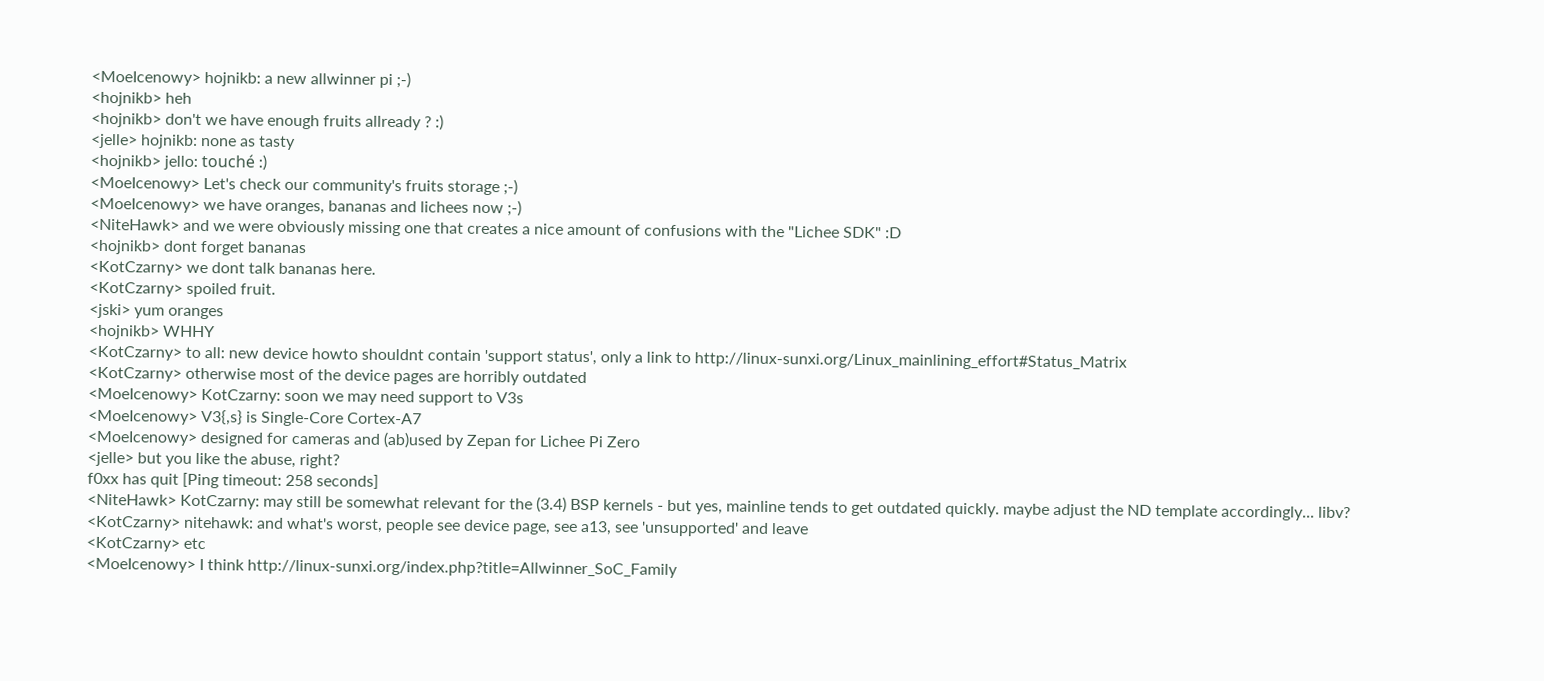<MoeIcenowy> hojnikb: a new allwinner pi ;-)
<hojnikb> heh
<hojnikb> don't we have enough fruits allready ? :)
<jelle> hojnikb: none as tasty
<hojnikb> jello: touché :)
<MoeIcenowy> Let's check our community's fruits storage ;-)
<MoeIcenowy> we have oranges, bananas and lichees now ;-)
<NiteHawk> and we were obviously missing one that creates a nice amount of confusions with the "Lichee SDK" :D
<hojnikb> dont forget bananas
<KotCzarny> we dont talk bananas here.
<KotCzarny> spoiled fruit.
<jski> yum oranges
<hojnikb> WHHY
<KotCzarny> to all: new device howto shouldnt contain 'support status', only a link to http://linux-sunxi.org/Linux_mainlining_effort#Status_Matrix
<KotCzarny> otherwise most of the device pages are horribly outdated
<MoeIcenowy> KotCzarny: soon we may need support to V3s
<MoeIcenowy> V3{,s} is Single-Core Cortex-A7
<MoeIcenowy> designed for cameras and (ab)used by Zepan for Lichee Pi Zero
<jelle> but you like the abuse, right?
f0xx has quit [Ping timeout: 258 seconds]
<NiteHawk> KotCzarny: may still be somewhat relevant for the (3.4) BSP kernels - but yes, mainline tends to get outdated quickly. maybe adjust the ND template accordingly... libv?
<KotCzarny> nitehawk: and what's worst, people see device page, see a13, see 'unsupported' and leave
<KotCzarny> etc
<MoeIcenowy> I think http://linux-sunxi.org/index.php?title=Allwinner_SoC_Family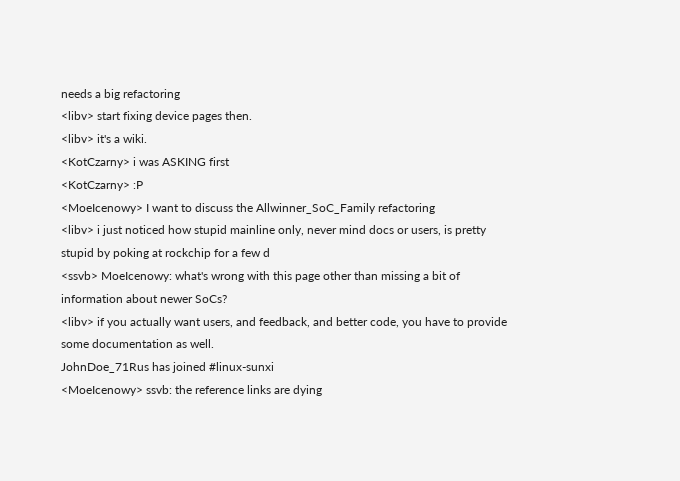needs a big refactoring
<libv> start fixing device pages then.
<libv> it's a wiki.
<KotCzarny> i was ASKING first
<KotCzarny> :P
<MoeIcenowy> I want to discuss the Allwinner_SoC_Family refactoring
<libv> i just noticed how stupid mainline only, never mind docs or users, is pretty stupid by poking at rockchip for a few d
<ssvb> MoeIcenowy: what's wrong with this page other than missing a bit of information about newer SoCs?
<libv> if you actually want users, and feedback, and better code, you have to provide some documentation as well.
JohnDoe_71Rus has joined #linux-sunxi
<MoeIcenowy> ssvb: the reference links are dying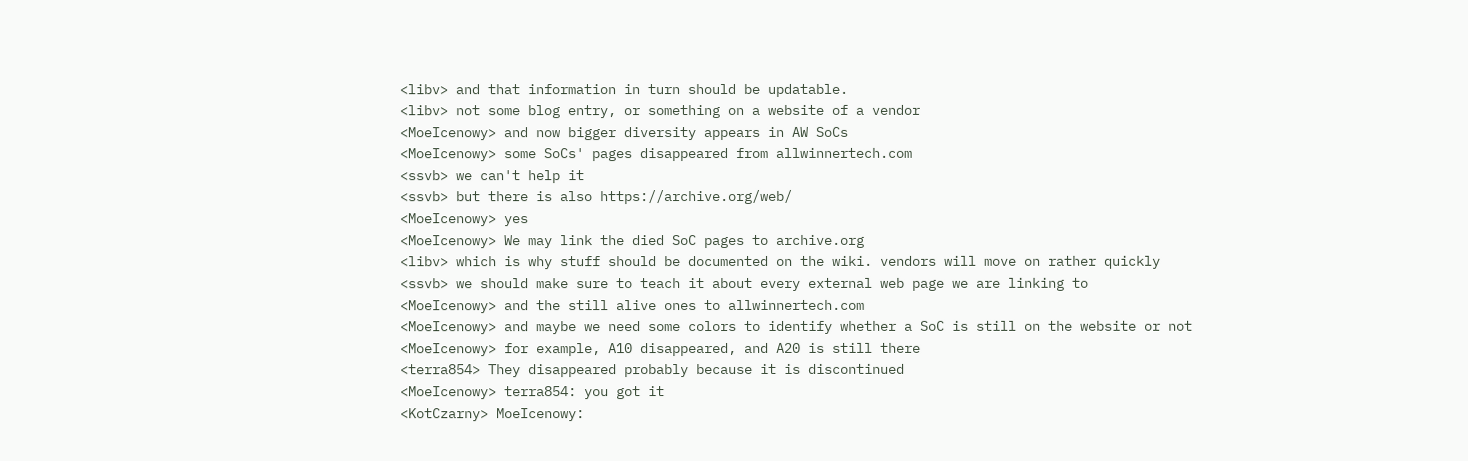<libv> and that information in turn should be updatable.
<libv> not some blog entry, or something on a website of a vendor
<MoeIcenowy> and now bigger diversity appears in AW SoCs
<MoeIcenowy> some SoCs' pages disappeared from allwinnertech.com
<ssvb> we can't help it
<ssvb> but there is also https://archive.org/web/
<MoeIcenowy> yes
<MoeIcenowy> We may link the died SoC pages to archive.org
<libv> which is why stuff should be documented on the wiki. vendors will move on rather quickly
<ssvb> we should make sure to teach it about every external web page we are linking to
<MoeIcenowy> and the still alive ones to allwinnertech.com
<MoeIcenowy> and maybe we need some colors to identify whether a SoC is still on the website or not
<MoeIcenowy> for example, A10 disappeared, and A20 is still there
<terra854> They disappeared probably because it is discontinued
<MoeIcenowy> terra854: you got it
<KotCzarny> MoeIcenowy: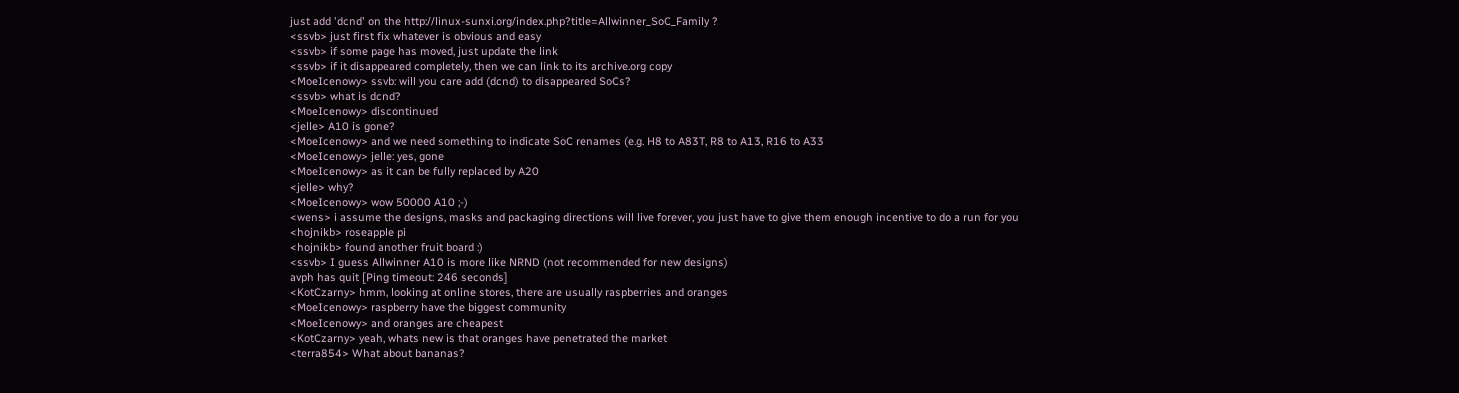just add 'dcnd' on the http://linux-sunxi.org/index.php?title=Allwinner_SoC_Family ?
<ssvb> just first fix whatever is obvious and easy
<ssvb> if some page has moved, just update the link
<ssvb> if it disappeared completely, then we can link to its archive.org copy
<MoeIcenowy> ssvb: will you care add (dcnd) to disappeared SoCs?
<ssvb> what is dcnd?
<MoeIcenowy> discontinued
<jelle> A10 is gone?
<MoeIcenowy> and we need something to indicate SoC renames (e.g. H8 to A83T, R8 to A13, R16 to A33
<MoeIcenowy> jelle: yes, gone
<MoeIcenowy> as it can be fully replaced by A20
<jelle> why?
<MoeIcenowy> wow 50000 A10 ;-)
<wens> i assume the designs, masks and packaging directions will live forever, you just have to give them enough incentive to do a run for you
<hojnikb> roseapple pi
<hojnikb> found another fruit board :)
<ssvb> I guess Allwinner A10 is more like NRND (not recommended for new designs)
avph has quit [Ping timeout: 246 seconds]
<KotCzarny> hmm, looking at online stores, there are usually raspberries and oranges
<MoeIcenowy> raspberry have the biggest community
<MoeIcenowy> and oranges are cheapest
<KotCzarny> yeah, whats new is that oranges have penetrated the market
<terra854> What about bananas?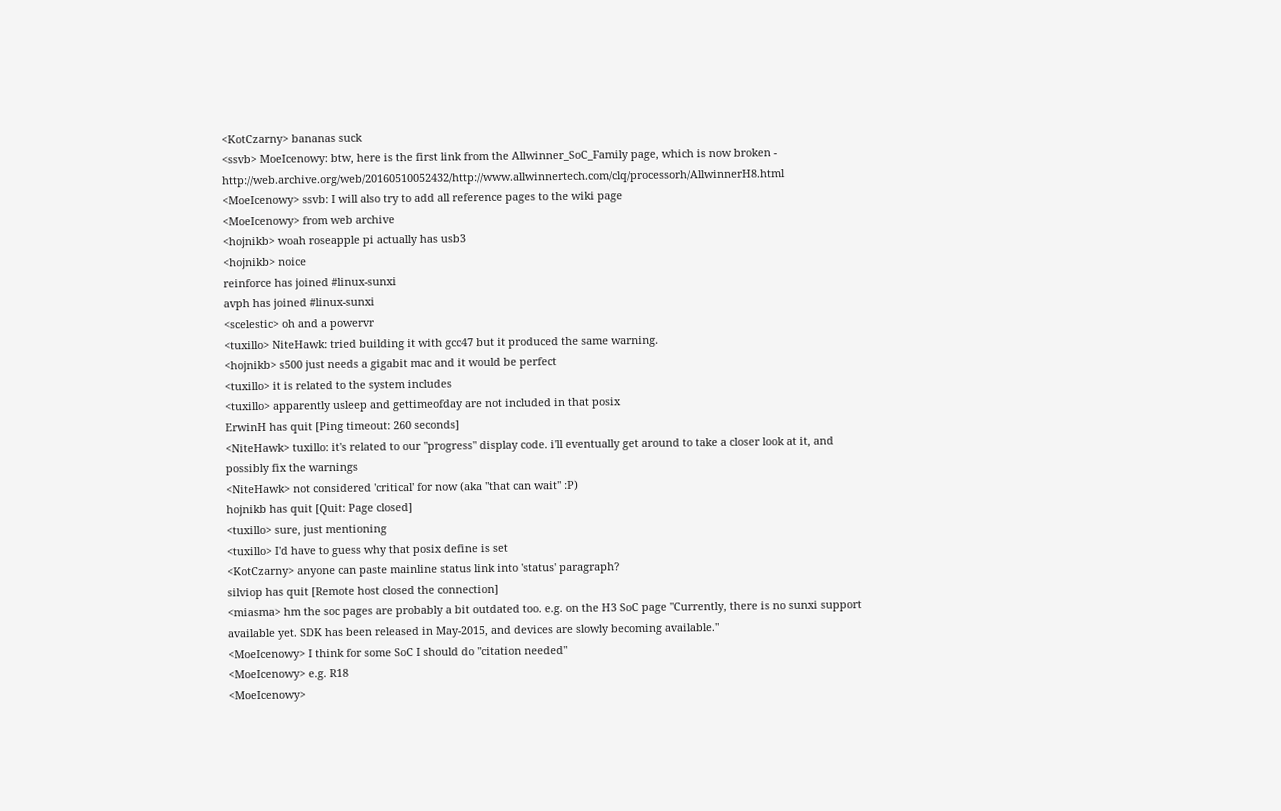<KotCzarny> bananas suck
<ssvb> MoeIcenowy: btw, here is the first link from the Allwinner_SoC_Family page, which is now broken - http://web.archive.org/web/20160510052432/http://www.allwinnertech.com/clq/processorh/AllwinnerH8.html
<MoeIcenowy> ssvb: I will also try to add all reference pages to the wiki page
<MoeIcenowy> from web archive
<hojnikb> woah roseapple pi actually has usb3
<hojnikb> noice
reinforce has joined #linux-sunxi
avph has joined #linux-sunxi
<scelestic> oh and a powervr
<tuxillo> NiteHawk: tried building it with gcc47 but it produced the same warning.
<hojnikb> s500 just needs a gigabit mac and it would be perfect
<tuxillo> it is related to the system includes
<tuxillo> apparently usleep and gettimeofday are not included in that posix
ErwinH has quit [Ping timeout: 260 seconds]
<NiteHawk> tuxillo: it's related to our "progress" display code. i'll eventually get around to take a closer look at it, and possibly fix the warnings
<NiteHawk> not considered 'critical' for now (aka "that can wait" :P)
hojnikb has quit [Quit: Page closed]
<tuxillo> sure, just mentioning
<tuxillo> I'd have to guess why that posix define is set
<KotCzarny> anyone can paste mainline status link into 'status' paragraph?
silviop has quit [Remote host closed the connection]
<miasma> hm the soc pages are probably a bit outdated too. e.g. on the H3 SoC page "Currently, there is no sunxi support available yet. SDK has been released in May-2015, and devices are slowly becoming available."
<MoeIcenowy> I think for some SoC I should do "citation needed"
<MoeIcenowy> e.g. R18
<MoeIcenowy>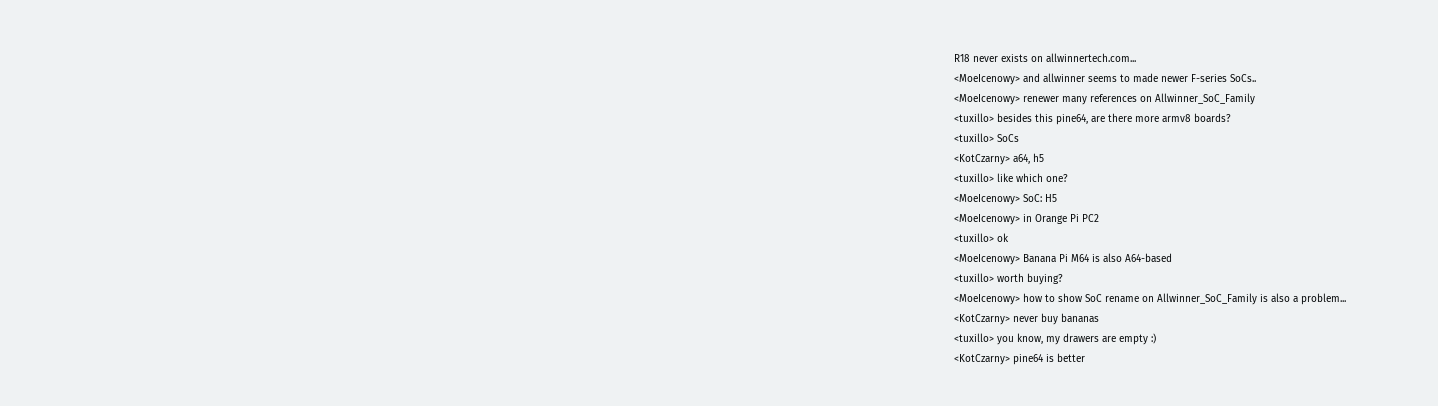R18 never exists on allwinnertech.com...
<MoeIcenowy> and allwinner seems to made newer F-series SoCs..
<MoeIcenowy> renewer many references on Allwinner_SoC_Family
<tuxillo> besides this pine64, are there more armv8 boards?
<tuxillo> SoCs
<KotCzarny> a64, h5
<tuxillo> like which one?
<MoeIcenowy> SoC: H5
<MoeIcenowy> in Orange Pi PC2
<tuxillo> ok
<MoeIcenowy> Banana Pi M64 is also A64-based
<tuxillo> worth buying?
<MoeIcenowy> how to show SoC rename on Allwinner_SoC_Family is also a problem...
<KotCzarny> never buy bananas
<tuxillo> you know, my drawers are empty :)
<KotCzarny> pine64 is better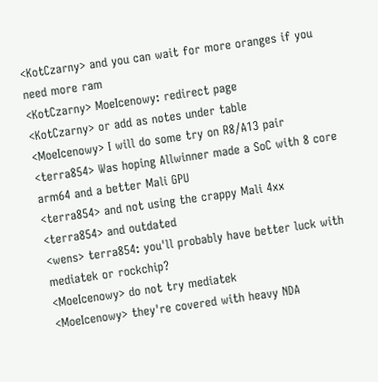<KotCzarny> and you can wait for more oranges if you need more ram
<KotCzarny> MoeIcenowy: redirect page
<KotCzarny> or add as notes under table
<MoeIcenowy> I will do some try on R8/A13 pair
<terra854> Was hoping Allwinner made a SoC with 8 core arm64 and a better Mali GPU
<terra854> and not using the crappy Mali 4xx
<terra854> and outdated
<wens> terra854: you'll probably have better luck with mediatek or rockchip?
<MoeIcenowy> do not try mediatek
<MoeIcenowy> they're covered with heavy NDA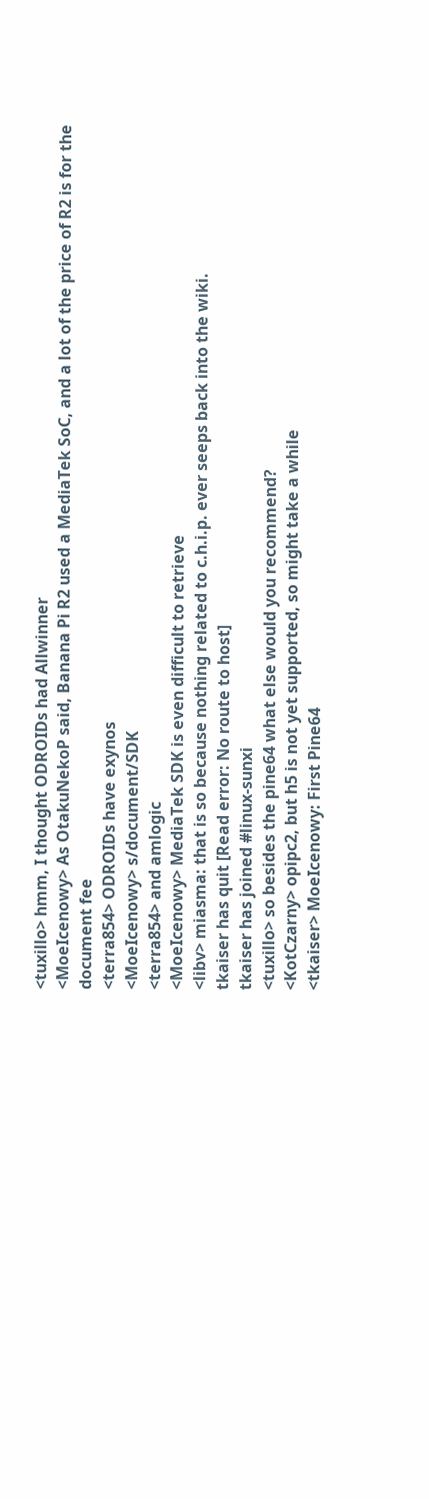<tuxillo> hmm, I thought ODROIDs had Allwinner
<MoeIcenowy> As OtakuNekoP said, Banana Pi R2 used a MediaTek SoC, and a lot of the price of R2 is for the document fee
<terra854> ODROIDs have exynos
<MoeIcenowy> s/document/SDK
<terra854> and amlogic
<MoeIcenowy> MediaTek SDK is even difficult to retrieve
<libv> miasma: that is so because nothing related to c.h.i.p. ever seeps back into the wiki.
tkaiser has quit [Read error: No route to host]
tkaiser has joined #linux-sunxi
<tuxillo> so besides the pine64 what else would you recommend?
<KotCzarny> opipc2, but h5 is not yet supported, so might take a while
<tkaiser> MoeIcenowy: First Pine64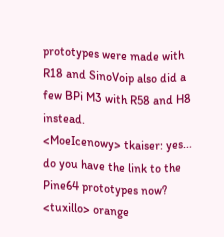prototypes were made with R18 and SinoVoip also did a few BPi M3 with R58 and H8 instead.
<MoeIcenowy> tkaiser: yes... do you have the link to the Pine64 prototypes now?
<tuxillo> orange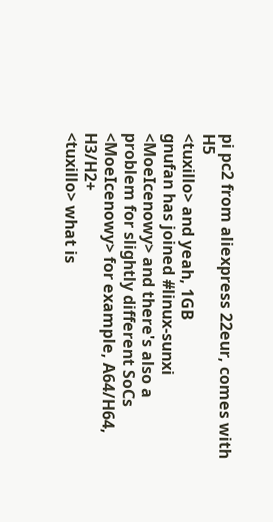pi pc2 from aliexpress 22eur, comes with H5
<tuxillo> and yeah, 1GB
gnufan has joined #linux-sunxi
<MoeIcenowy> and there's also a problem for slightly different SoCs
<MoeIcenowy> for example, A64/H64, H3/H2+
<tuxillo> what is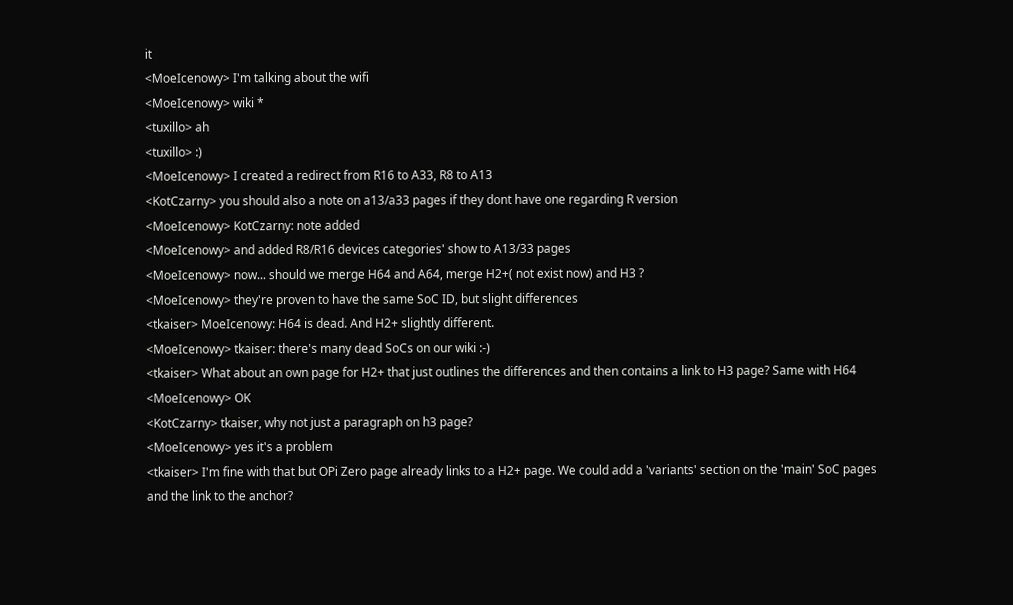it
<MoeIcenowy> I'm talking about the wifi
<MoeIcenowy> wiki *
<tuxillo> ah
<tuxillo> :)
<MoeIcenowy> I created a redirect from R16 to A33, R8 to A13
<KotCzarny> you should also a note on a13/a33 pages if they dont have one regarding R version
<MoeIcenowy> KotCzarny: note added
<MoeIcenowy> and added R8/R16 devices categories' show to A13/33 pages
<MoeIcenowy> now... should we merge H64 and A64, merge H2+( not exist now) and H3 ?
<MoeIcenowy> they're proven to have the same SoC ID, but slight differences
<tkaiser> MoeIcenowy: H64 is dead. And H2+ slightly different.
<MoeIcenowy> tkaiser: there's many dead SoCs on our wiki :-)
<tkaiser> What about an own page for H2+ that just outlines the differences and then contains a link to H3 page? Same with H64
<MoeIcenowy> OK
<KotCzarny> tkaiser, why not just a paragraph on h3 page?
<MoeIcenowy> yes it's a problem
<tkaiser> I'm fine with that but OPi Zero page already links to a H2+ page. We could add a 'variants' section on the 'main' SoC pages and the link to the anchor?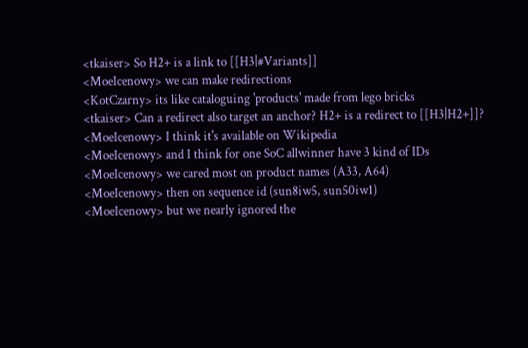<tkaiser> So H2+ is a link to [[H3|#Variants]]
<MoeIcenowy> we can make redirections
<KotCzarny> its like cataloguing 'products' made from lego bricks
<tkaiser> Can a redirect also target an anchor? H2+ is a redirect to [[H3|H2+]]?
<MoeIcenowy> I think it's available on Wikipedia
<MoeIcenowy> and I think for one SoC allwinner have 3 kind of IDs
<MoeIcenowy> we cared most on product names (A33, A64)
<MoeIcenowy> then on sequence id (sun8iw5, sun50iw1)
<MoeIcenowy> but we nearly ignored the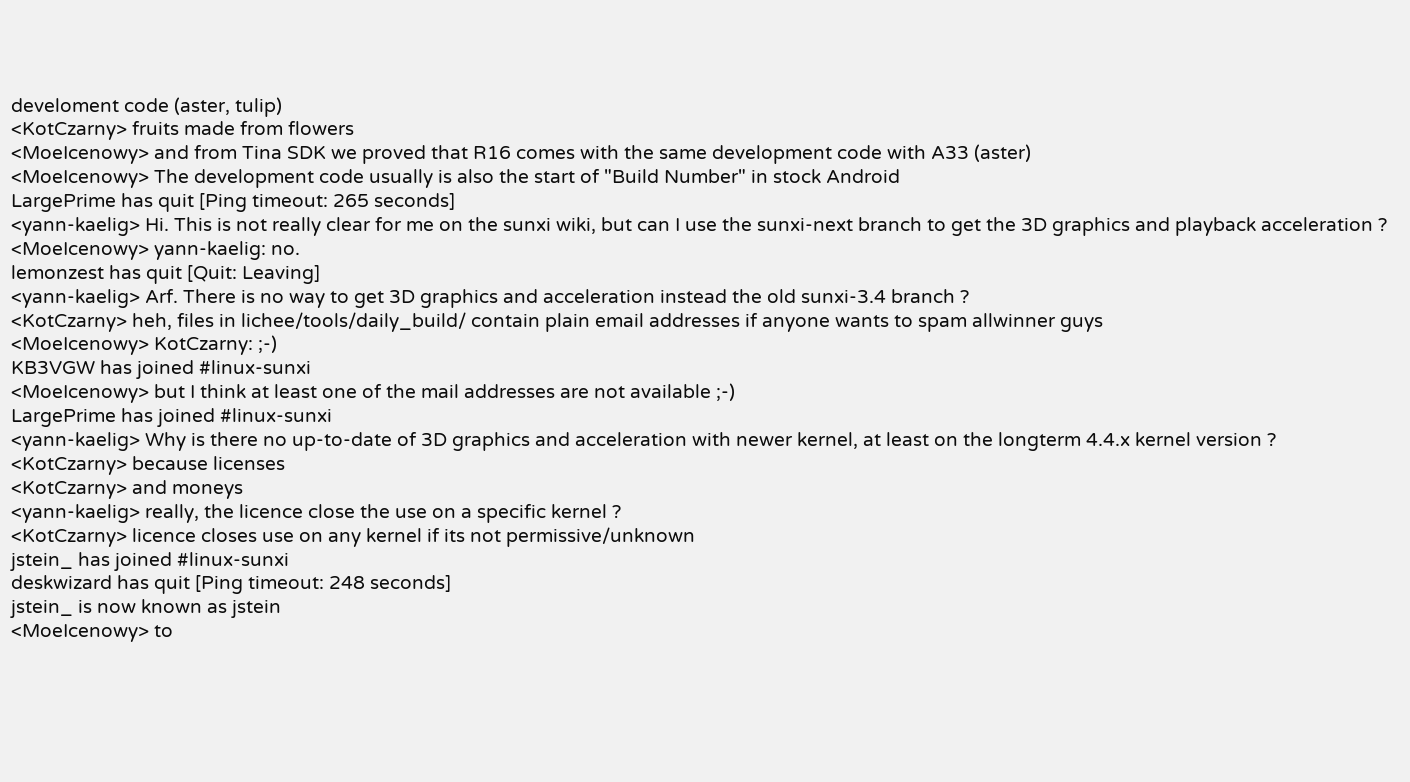develoment code (aster, tulip)
<KotCzarny> fruits made from flowers
<MoeIcenowy> and from Tina SDK we proved that R16 comes with the same development code with A33 (aster)
<MoeIcenowy> The development code usually is also the start of "Build Number" in stock Android
LargePrime has quit [Ping timeout: 265 seconds]
<yann-kaelig> Hi. This is not really clear for me on the sunxi wiki, but can I use the sunxi-next branch to get the 3D graphics and playback acceleration ?
<MoeIcenowy> yann-kaelig: no.
lemonzest has quit [Quit: Leaving]
<yann-kaelig> Arf. There is no way to get 3D graphics and acceleration instead the old sunxi-3.4 branch ?
<KotCzarny> heh, files in lichee/tools/daily_build/ contain plain email addresses if anyone wants to spam allwinner guys
<MoeIcenowy> KotCzarny: ;-)
KB3VGW has joined #linux-sunxi
<MoeIcenowy> but I think at least one of the mail addresses are not available ;-)
LargePrime has joined #linux-sunxi
<yann-kaelig> Why is there no up-to-date of 3D graphics and acceleration with newer kernel, at least on the longterm 4.4.x kernel version ?
<KotCzarny> because licenses
<KotCzarny> and moneys
<yann-kaelig> really, the licence close the use on a specific kernel ?
<KotCzarny> licence closes use on any kernel if its not permissive/unknown
jstein_ has joined #linux-sunxi
deskwizard has quit [Ping timeout: 248 seconds]
jstein_ is now known as jstein
<MoeIcenowy> to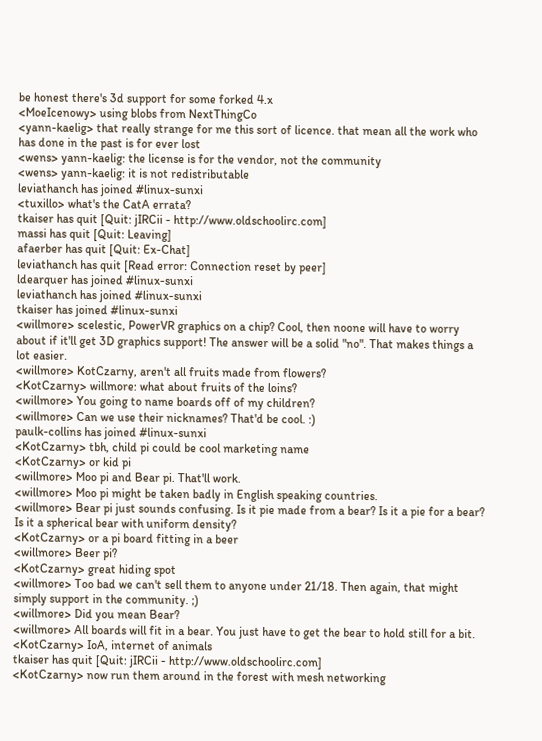be honest there's 3d support for some forked 4.x
<MoeIcenowy> using blobs from NextThingCo
<yann-kaelig> that really strange for me this sort of licence. that mean all the work who has done in the past is for ever lost
<wens> yann-kaelig: the license is for the vendor, not the community
<wens> yann-kaelig: it is not redistributable
leviathanch has joined #linux-sunxi
<tuxillo> what's the CatA errata?
tkaiser has quit [Quit: jIRCii - http://www.oldschoolirc.com]
massi has quit [Quit: Leaving]
afaerber has quit [Quit: Ex-Chat]
leviathanch has quit [Read error: Connection reset by peer]
ldearquer has joined #linux-sunxi
leviathanch has joined #linux-sunxi
tkaiser has joined #linux-sunxi
<willmore> scelestic, PowerVR graphics on a chip? Cool, then noone will have to worry about if it'll get 3D graphics support! The answer will be a solid "no". That makes things a lot easier.
<willmore> KotCzarny, aren't all fruits made from flowers?
<KotCzarny> willmore: what about fruits of the loins?
<willmore> You going to name boards off of my children?
<willmore> Can we use their nicknames? That'd be cool. :)
paulk-collins has joined #linux-sunxi
<KotCzarny> tbh, child pi could be cool marketing name
<KotCzarny> or kid pi
<willmore> Moo pi and Bear pi. That'll work.
<willmore> Moo pi might be taken badly in English speaking countries.
<willmore> Bear pi just sounds confusing. Is it pie made from a bear? Is it a pie for a bear? Is it a spherical bear with uniform density?
<KotCzarny> or a pi board fitting in a beer
<willmore> Beer pi?
<KotCzarny> great hiding spot
<willmore> Too bad we can't sell them to anyone under 21/18. Then again, that might simply support in the community. ;)
<willmore> Did you mean Bear?
<willmore> All boards will fit in a bear. You just have to get the bear to hold still for a bit.
<KotCzarny> IoA, internet of animals
tkaiser has quit [Quit: jIRCii - http://www.oldschoolirc.com]
<KotCzarny> now run them around in the forest with mesh networking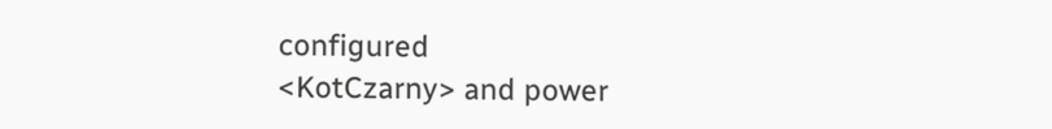configured
<KotCzarny> and power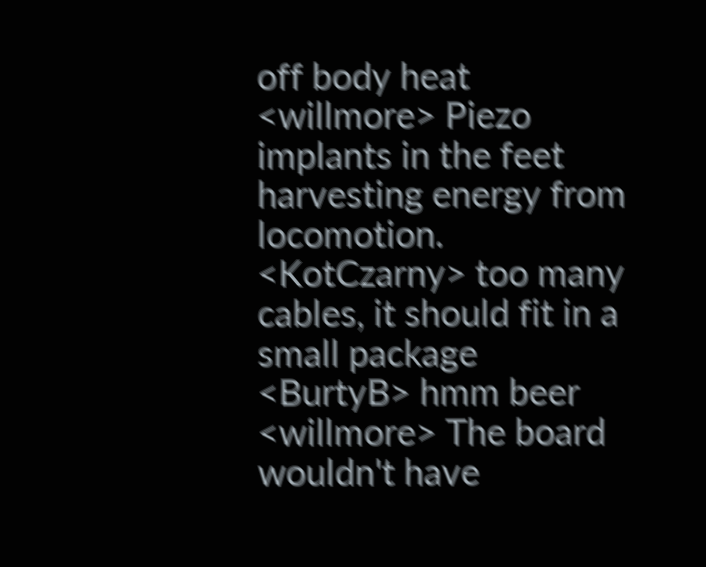off body heat
<willmore> Piezo implants in the feet harvesting energy from locomotion.
<KotCzarny> too many cables, it should fit in a small package
<BurtyB> hmm beer
<willmore> The board wouldn't have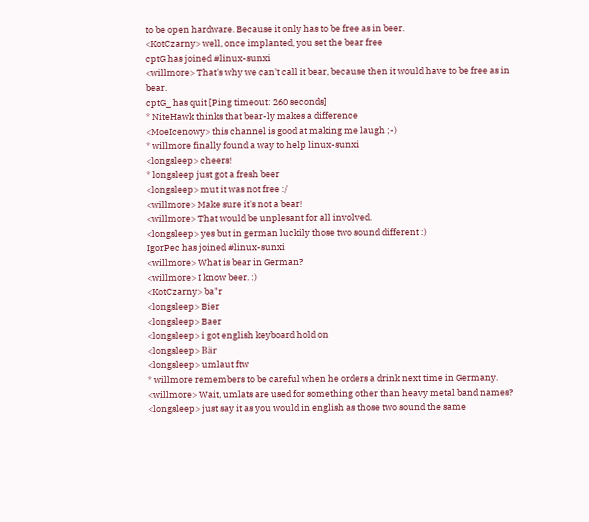to be open hardware. Because it only has to be free as in beer.
<KotCzarny> well, once implanted, you set the bear free
cptG has joined #linux-sunxi
<willmore> That's why we can't call it bear, because then it would have to be free as in bear.
cptG_ has quit [Ping timeout: 260 seconds]
* NiteHawk thinks that bear-ly makes a difference
<MoeIcenowy> this channel is good at making me laugh ;-)
* willmore finally found a way to help linux-sunxi
<longsleep> cheers!
* longsleep just got a fresh beer
<longsleep> mut it was not free :/
<willmore> Make sure it's not a bear!
<willmore> That would be unplesant for all involved.
<longsleep> yes but in german luckily those two sound different :)
IgorPec has joined #linux-sunxi
<willmore> What is bear in German?
<willmore> I know beer. :)
<KotCzarny> ba"r
<longsleep> Bier
<longsleep> Baer
<longsleep> i got english keyboard hold on
<longsleep> Bär
<longsleep> umlaut ftw
* willmore remembers to be careful when he orders a drink next time in Germany.
<willmore> Wait, umlats are used for something other than heavy metal band names?
<longsleep> just say it as you would in english as those two sound the same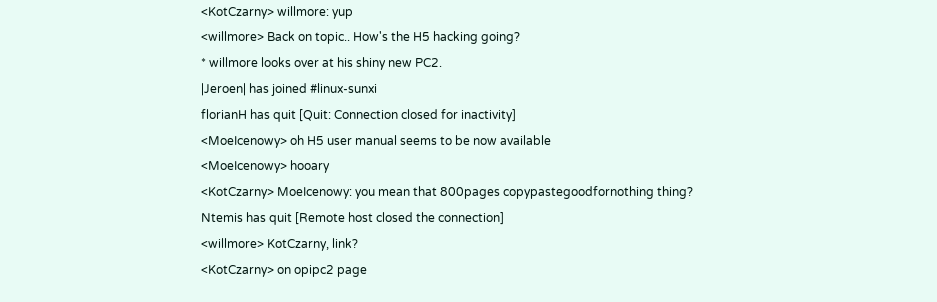<KotCzarny> willmore: yup
<willmore> Back on topic.. How's the H5 hacking going?
* willmore looks over at his shiny new PC2.
|Jeroen| has joined #linux-sunxi
florianH has quit [Quit: Connection closed for inactivity]
<MoeIcenowy> oh H5 user manual seems to be now available
<MoeIcenowy> hooary
<KotCzarny> MoeIcenowy: you mean that 800pages copypastegoodfornothing thing?
Ntemis has quit [Remote host closed the connection]
<willmore> KotCzarny, link?
<KotCzarny> on opipc2 page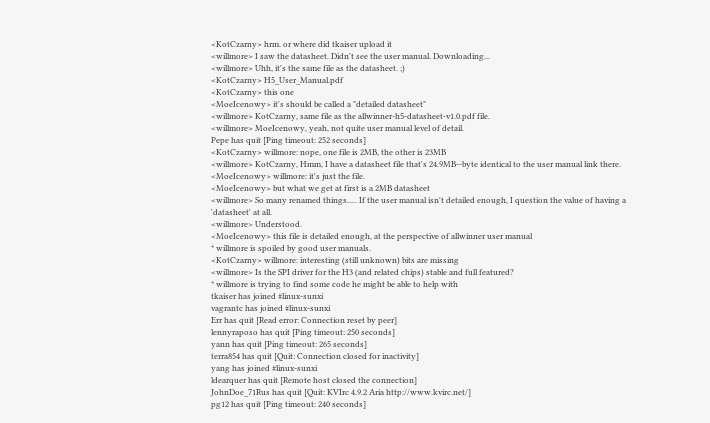<KotCzarny> hrm. or where did tkaiser upload it
<willmore> I saw the datasheet. Didn't see the user manual. Downloading...
<willmore> Uhh, it's the same file as the datasheet. ;)
<KotCzarny> H5_User_Manual.pdf
<KotCzarny> this one
<MoeIcenowy> it's should be called a "detailed datasheet"
<willmore> KotCzarny, same file as the allwinner-h5-datasheet-v1.0.pdf file.
<willmore> MoeIcenowy, yeah, not quite user manual level of detail.
Pepe has quit [Ping timeout: 252 seconds]
<KotCzarny> willmore: nope, one file is 2MB, the other is 23MB
<willmore> KotCzarny, Hmm, I have a datasheet file that's 24.9MB--byte identical to the user manual link there.
<MoeIcenowy> willmore: it's just the file.
<MoeIcenowy> but what we get at first is a 2MB datasheet
<willmore> So many renamed things..... If the user manual isn't detailed enough, I question the value of having a 'datasheet' at all.
<willmore> Understood.
<MoeIcenowy> this file is detailed enough, at the perspective of allwinner user manual
* willmore is spoiled by good user manuals.
<KotCzarny> willmore: interesting (still unknown) bits are missing
<willmore> Is the SPI driver for the H3 (and related chips) stable and full featured?
* willmore is trying to find some code he might be able to help with
tkaiser has joined #linux-sunxi
vagrantc has joined #linux-sunxi
Err has quit [Read error: Connection reset by peer]
lennyraposo has quit [Ping timeout: 250 seconds]
yann has quit [Ping timeout: 265 seconds]
terra854 has quit [Quit: Connection closed for inactivity]
yang has joined #linux-sunxi
ldearquer has quit [Remote host closed the connection]
JohnDoe_71Rus has quit [Quit: KVIrc 4.9.2 Aria http://www.kvirc.net/]
pg12 has quit [Ping timeout: 240 seconds]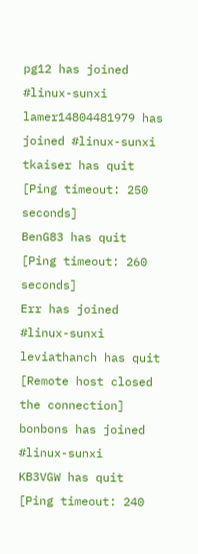pg12 has joined #linux-sunxi
lamer14804481979 has joined #linux-sunxi
tkaiser has quit [Ping timeout: 250 seconds]
BenG83 has quit [Ping timeout: 260 seconds]
Err has joined #linux-sunxi
leviathanch has quit [Remote host closed the connection]
bonbons has joined #linux-sunxi
KB3VGW has quit [Ping timeout: 240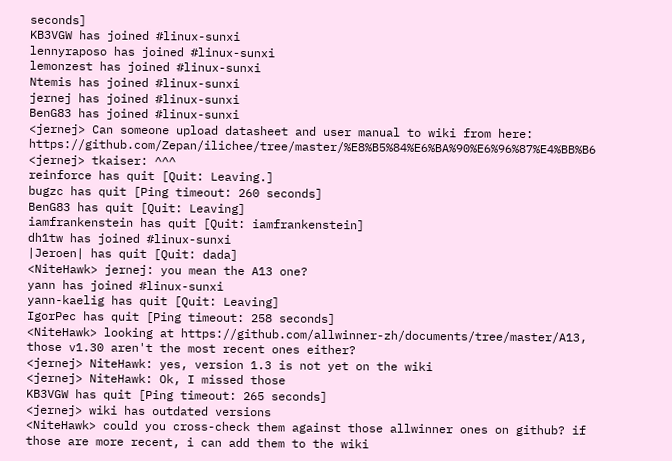seconds]
KB3VGW has joined #linux-sunxi
lennyraposo has joined #linux-sunxi
lemonzest has joined #linux-sunxi
Ntemis has joined #linux-sunxi
jernej has joined #linux-sunxi
BenG83 has joined #linux-sunxi
<jernej> Can someone upload datasheet and user manual to wiki from here: https://github.com/Zepan/ilichee/tree/master/%E8%B5%84%E6%BA%90%E6%96%87%E4%BB%B6
<jernej> tkaiser: ^^^
reinforce has quit [Quit: Leaving.]
bugzc has quit [Ping timeout: 260 seconds]
BenG83 has quit [Quit: Leaving]
iamfrankenstein has quit [Quit: iamfrankenstein]
dh1tw has joined #linux-sunxi
|Jeroen| has quit [Quit: dada]
<NiteHawk> jernej: you mean the A13 one?
yann has joined #linux-sunxi
yann-kaelig has quit [Quit: Leaving]
IgorPec has quit [Ping timeout: 258 seconds]
<NiteHawk> looking at https://github.com/allwinner-zh/documents/tree/master/A13, those v1.30 aren't the most recent ones either?
<jernej> NiteHawk: yes, version 1.3 is not yet on the wiki
<jernej> NiteHawk: Ok, I missed those
KB3VGW has quit [Ping timeout: 265 seconds]
<jernej> wiki has outdated versions
<NiteHawk> could you cross-check them against those allwinner ones on github? if those are more recent, i can add them to the wiki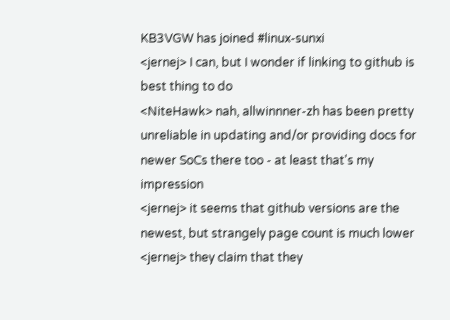KB3VGW has joined #linux-sunxi
<jernej> I can, but I wonder if linking to github is best thing to do
<NiteHawk> nah, allwinnner-zh has been pretty unreliable in updating and/or providing docs for newer SoCs there too - at least that's my impression
<jernej> it seems that github versions are the newest, but strangely page count is much lower
<jernej> they claim that they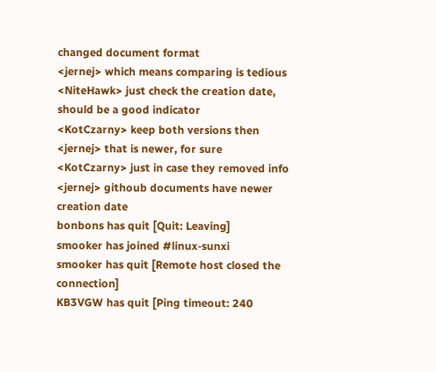changed document format
<jernej> which means comparing is tedious
<NiteHawk> just check the creation date, should be a good indicator
<KotCzarny> keep both versions then
<jernej> that is newer, for sure
<KotCzarny> just in case they removed info
<jernej> githoub documents have newer creation date
bonbons has quit [Quit: Leaving]
smooker has joined #linux-sunxi
smooker has quit [Remote host closed the connection]
KB3VGW has quit [Ping timeout: 240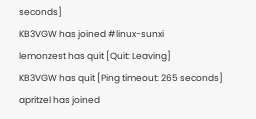seconds]
KB3VGW has joined #linux-sunxi
lemonzest has quit [Quit: Leaving]
KB3VGW has quit [Ping timeout: 265 seconds]
apritzel has joined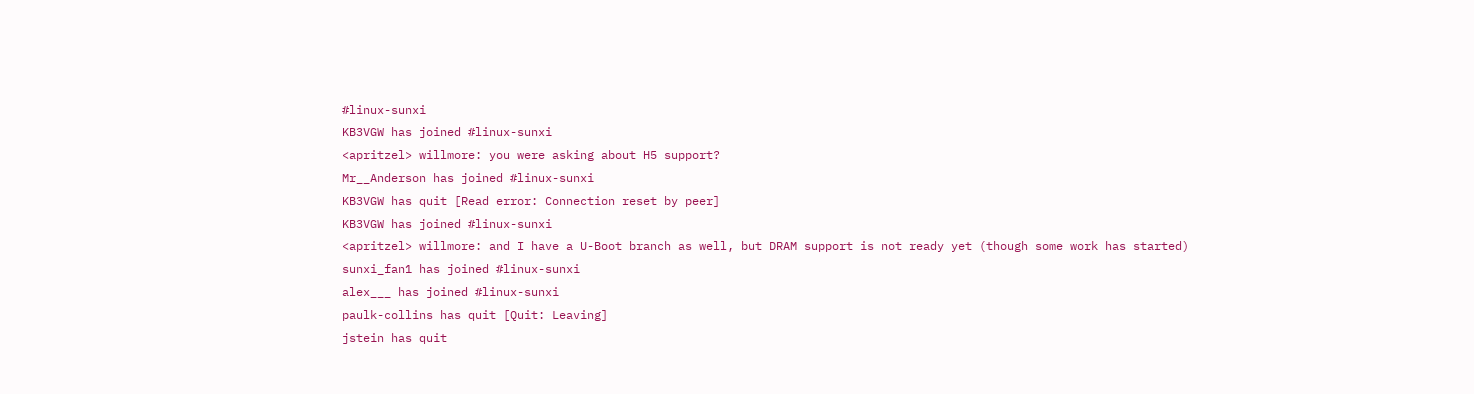#linux-sunxi
KB3VGW has joined #linux-sunxi
<apritzel> willmore: you were asking about H5 support?
Mr__Anderson has joined #linux-sunxi
KB3VGW has quit [Read error: Connection reset by peer]
KB3VGW has joined #linux-sunxi
<apritzel> willmore: and I have a U-Boot branch as well, but DRAM support is not ready yet (though some work has started)
sunxi_fan1 has joined #linux-sunxi
alex___ has joined #linux-sunxi
paulk-collins has quit [Quit: Leaving]
jstein has quit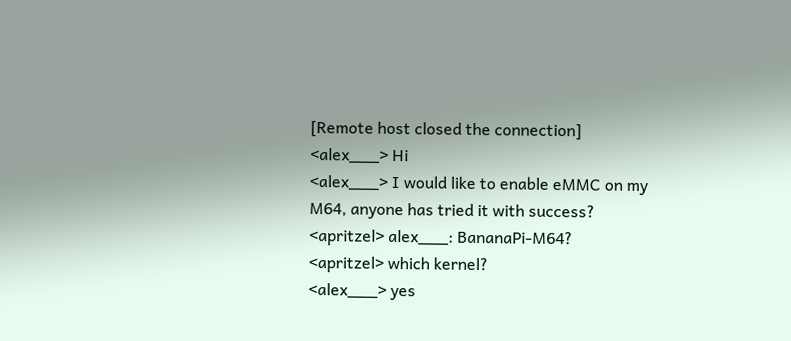[Remote host closed the connection]
<alex___> Hi
<alex___> I would like to enable eMMC on my M64, anyone has tried it with success?
<apritzel> alex___: BananaPi-M64?
<apritzel> which kernel?
<alex___> yes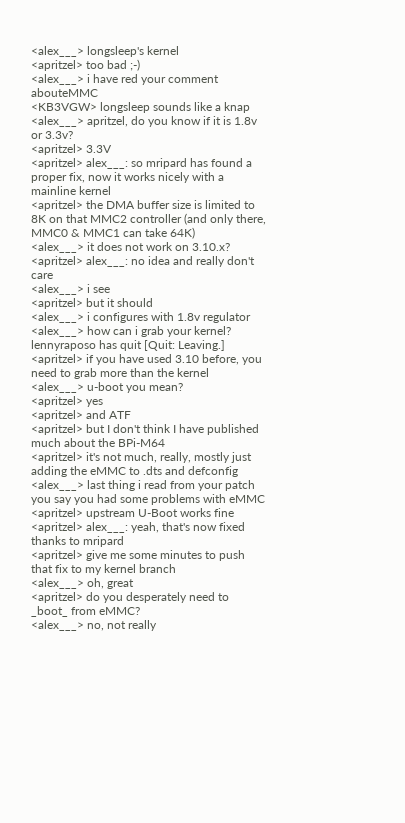<alex___> longsleep's kernel
<apritzel> too bad ;-)
<alex___> i have red your comment abouteMMC
<KB3VGW> longsleep sounds like a knap
<alex___> apritzel, do you know if it is 1.8v or 3.3v?
<apritzel> 3.3V
<apritzel> alex___: so mripard has found a proper fix, now it works nicely with a mainline kernel
<apritzel> the DMA buffer size is limited to 8K on that MMC2 controller (and only there, MMC0 & MMC1 can take 64K)
<alex___> it does not work on 3.10.x?
<apritzel> alex___: no idea and really don't care
<alex___> i see
<apritzel> but it should
<alex___> i configures with 1.8v regulator
<alex___> how can i grab your kernel?
lennyraposo has quit [Quit: Leaving.]
<apritzel> if you have used 3.10 before, you need to grab more than the kernel
<alex___> u-boot you mean?
<apritzel> yes
<apritzel> and ATF
<apritzel> but I don't think I have published much about the BPi-M64
<apritzel> it's not much, really, mostly just adding the eMMC to .dts and defconfig
<alex___> last thing i read from your patch you say you had some problems with eMMC
<apritzel> upstream U-Boot works fine
<apritzel> alex___: yeah, that's now fixed thanks to mripard
<apritzel> give me some minutes to push that fix to my kernel branch
<alex___> oh, great
<apritzel> do you desperately need to _boot_ from eMMC?
<alex___> no, not really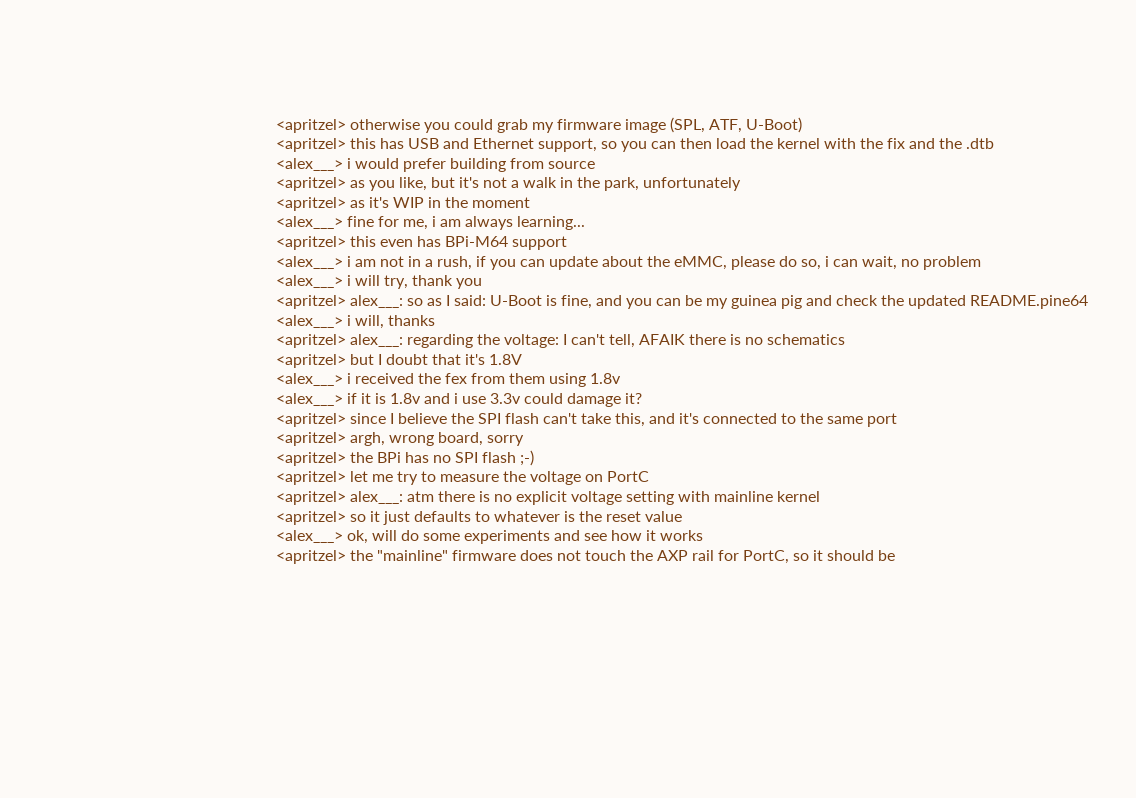<apritzel> otherwise you could grab my firmware image (SPL, ATF, U-Boot)
<apritzel> this has USB and Ethernet support, so you can then load the kernel with the fix and the .dtb
<alex___> i would prefer building from source
<apritzel> as you like, but it's not a walk in the park, unfortunately
<apritzel> as it's WIP in the moment
<alex___> fine for me, i am always learning...
<apritzel> this even has BPi-M64 support
<alex___> i am not in a rush, if you can update about the eMMC, please do so, i can wait, no problem
<alex___> i will try, thank you
<apritzel> alex___: so as I said: U-Boot is fine, and you can be my guinea pig and check the updated README.pine64
<alex___> i will, thanks
<apritzel> alex___: regarding the voltage: I can't tell, AFAIK there is no schematics
<apritzel> but I doubt that it's 1.8V
<alex___> i received the fex from them using 1.8v
<alex___> if it is 1.8v and i use 3.3v could damage it?
<apritzel> since I believe the SPI flash can't take this, and it's connected to the same port
<apritzel> argh, wrong board, sorry
<apritzel> the BPi has no SPI flash ;-)
<apritzel> let me try to measure the voltage on PortC
<apritzel> alex___: atm there is no explicit voltage setting with mainline kernel
<apritzel> so it just defaults to whatever is the reset value
<alex___> ok, will do some experiments and see how it works
<apritzel> the "mainline" firmware does not touch the AXP rail for PortC, so it should be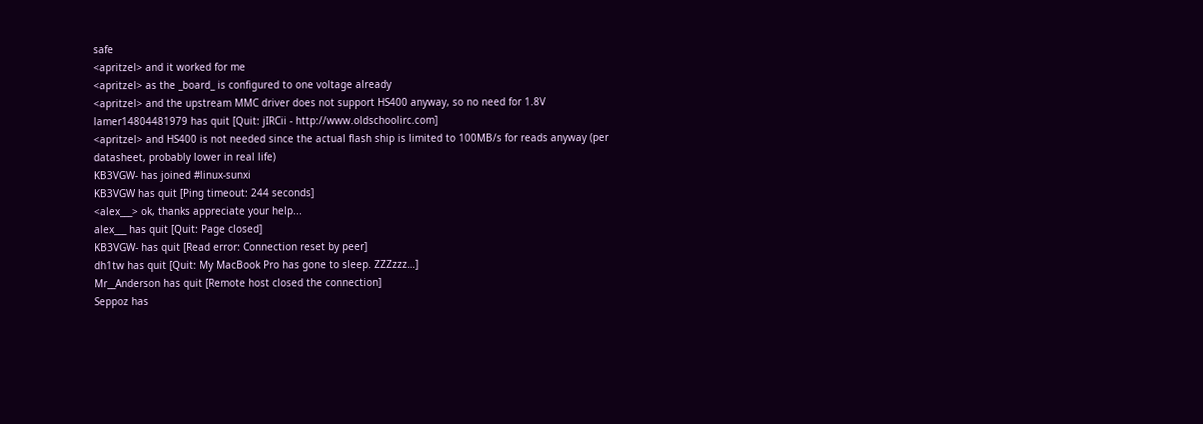safe
<apritzel> and it worked for me
<apritzel> as the _board_ is configured to one voltage already
<apritzel> and the upstream MMC driver does not support HS400 anyway, so no need for 1.8V
lamer14804481979 has quit [Quit: jIRCii - http://www.oldschoolirc.com]
<apritzel> and HS400 is not needed since the actual flash ship is limited to 100MB/s for reads anyway (per datasheet, probably lower in real life)
KB3VGW- has joined #linux-sunxi
KB3VGW has quit [Ping timeout: 244 seconds]
<alex___> ok, thanks appreciate your help...
alex___ has quit [Quit: Page closed]
KB3VGW- has quit [Read error: Connection reset by peer]
dh1tw has quit [Quit: My MacBook Pro has gone to sleep. ZZZzzz…]
Mr__Anderson has quit [Remote host closed the connection]
Seppoz has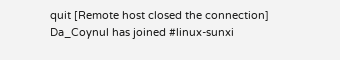quit [Remote host closed the connection]
Da_Coynul has joined #linux-sunxi